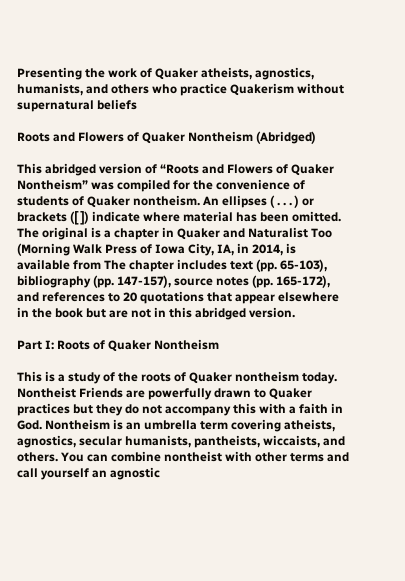Presenting the work of Quaker atheists, agnostics, humanists, and others who practice Quakerism without supernatural beliefs

Roots and Flowers of Quaker Nontheism (Abridged)

This abridged version of “Roots and Flowers of Quaker Nontheism” was compiled for the convenience of students of Quaker nontheism. An ellipses ( . . . ) or brackets ([ ]) indicate where material has been omitted. The original is a chapter in Quaker and Naturalist Too (Morning Walk Press of Iowa City, IA, in 2014, is available from The chapter includes text (pp. 65-103), bibliography (pp. 147-157), source notes (pp. 165-172), and references to 20 quotations that appear elsewhere in the book but are not in this abridged version.

Part I: Roots of Quaker Nontheism

This is a study of the roots of Quaker nontheism today. Nontheist Friends are powerfully drawn to Quaker practices but they do not accompany this with a faith in God. Nontheism is an umbrella term covering atheists, agnostics, secular humanists, pantheists, wiccaists, and others. You can combine nontheist with other terms and call yourself an agnostic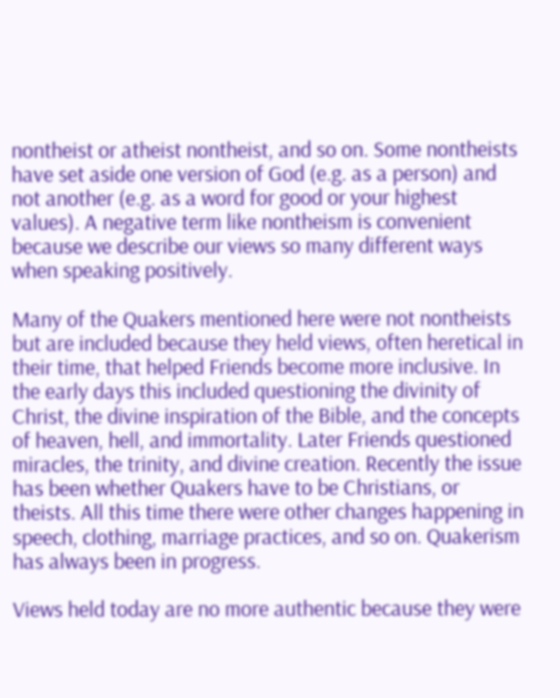nontheist or atheist nontheist, and so on. Some nontheists have set aside one version of God (e.g. as a person) and not another (e.g. as a word for good or your highest values). A negative term like nontheism is convenient because we describe our views so many different ways when speaking positively.

Many of the Quakers mentioned here were not nontheists but are included because they held views, often heretical in their time, that helped Friends become more inclusive. In the early days this included questioning the divinity of Christ, the divine inspiration of the Bible, and the concepts of heaven, hell, and immortality. Later Friends questioned miracles, the trinity, and divine creation. Recently the issue has been whether Quakers have to be Christians, or theists. All this time there were other changes happening in speech, clothing, marriage practices, and so on. Quakerism has always been in progress.

Views held today are no more authentic because they were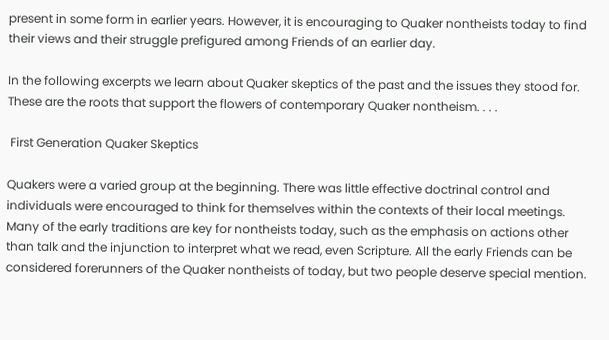present in some form in earlier years. However, it is encouraging to Quaker nontheists today to find their views and their struggle prefigured among Friends of an earlier day.

In the following excerpts we learn about Quaker skeptics of the past and the issues they stood for. These are the roots that support the flowers of contemporary Quaker nontheism. . . .

 First Generation Quaker Skeptics

Quakers were a varied group at the beginning. There was little effective doctrinal control and individuals were encouraged to think for themselves within the contexts of their local meetings. Many of the early traditions are key for nontheists today, such as the emphasis on actions other than talk and the injunction to interpret what we read, even Scripture. All the early Friends can be considered forerunners of the Quaker nontheists of today, but two people deserve special mention.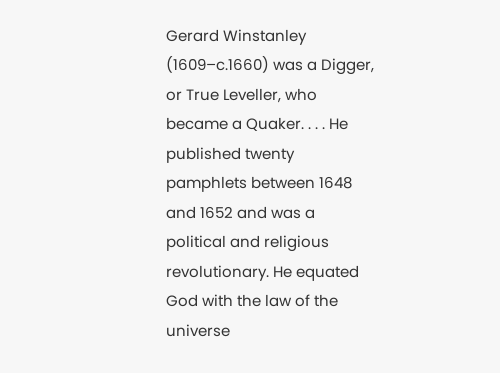Gerard Winstanley (1609–c.1660) was a Digger, or True Leveller, who became a Quaker. . . . He published twenty pamphlets between 1648 and 1652 and was a political and religious revolutionary. He equated God with the law of the universe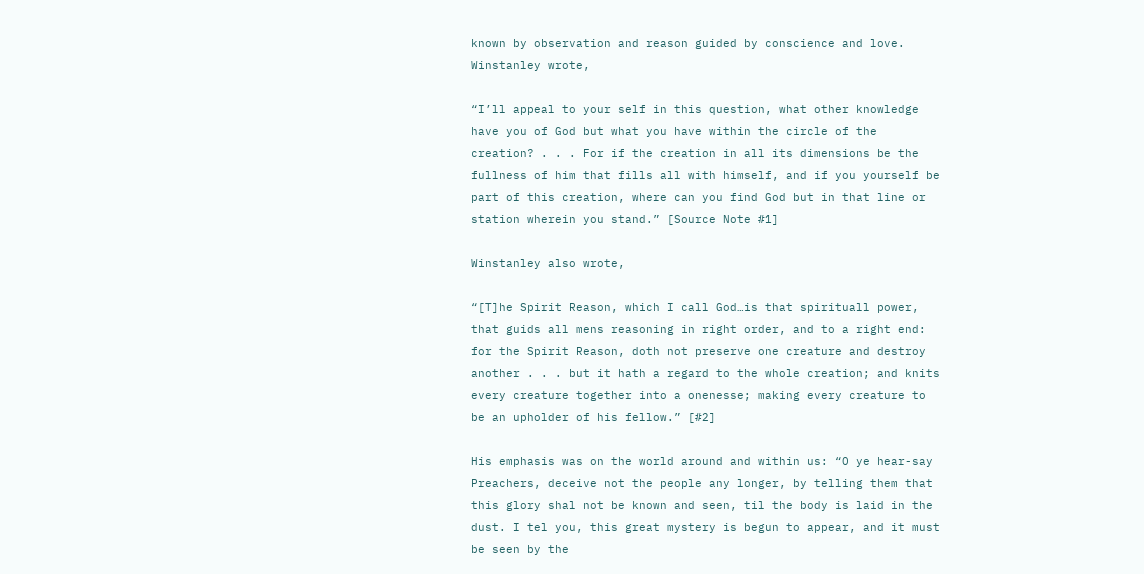known by observation and reason guided by conscience and love. Winstanley wrote,

“I’ll appeal to your self in this question, what other knowledge have you of God but what you have within the circle of the creation? . . . For if the creation in all its dimensions be the fullness of him that fills all with himself, and if you yourself be part of this creation, where can you find God but in that line or station wherein you stand.” [Source Note #1]

Winstanley also wrote,

“[T]he Spirit Reason, which I call God…is that spirituall power, that guids all mens reasoning in right order, and to a right end: for the Spirit Reason, doth not preserve one creature and destroy another . . . but it hath a regard to the whole creation; and knits every creature together into a onenesse; making every creature to be an upholder of his fellow.” [#2]

His emphasis was on the world around and within us: “O ye hear-say  Preachers, deceive not the people any longer, by telling them that this glory shal not be known and seen, til the body is laid in the dust. I tel you, this great mystery is begun to appear, and it must be seen by the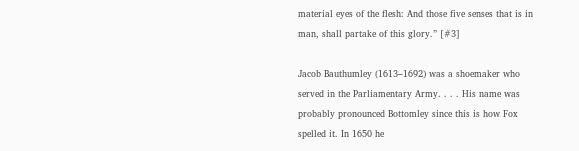material eyes of the flesh: And those five senses that is in man, shall partake of this glory.” [#3]

Jacob Bauthumley (1613–1692) was a shoemaker who served in the Parliamentary Army. . . . His name was probably pronounced Bottomley since this is how Fox spelled it. In 1650 he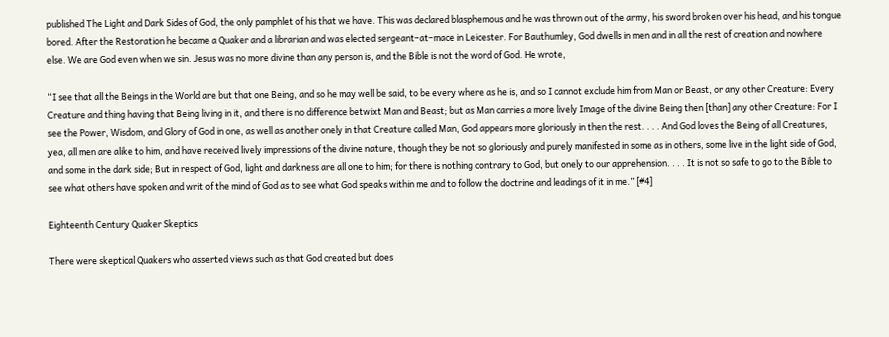published The Light and Dark Sides of God, the only pamphlet of his that we have. This was declared blasphemous and he was thrown out of the army, his sword broken over his head, and his tongue bored. After the Restoration he became a Quaker and a librarian and was elected sergeant–at–mace in Leicester. For Bauthumley, God dwells in men and in all the rest of creation and nowhere else. We are God even when we sin. Jesus was no more divine than any person is, and the Bible is not the word of God. He wrote,

“I see that all the Beings in the World are but that one Being, and so he may well be said, to be every where as he is, and so I cannot exclude him from Man or Beast, or any other Creature: Every Creature and thing having that Being living in it, and there is no difference betwixt Man and Beast; but as Man carries a more lively Image of the divine Being then [than] any other Creature: For I see the Power, Wisdom, and Glory of God in one, as well as another onely in that Creature called Man, God appears more gloriously in then the rest. . . . And God loves the Being of all Creatures, yea, all men are alike to him, and have received lively impressions of the divine nature, though they be not so gloriously and purely manifested in some as in others, some live in the light side of God, and some in the dark side; But in respect of God, light and darkness are all one to him; for there is nothing contrary to God, but onely to our apprehension. . . . It is not so safe to go to the Bible to see what others have spoken and writ of the mind of God as to see what God speaks within me and to follow the doctrine and leadings of it in me.” [#4]

Eighteenth Century Quaker Skeptics

There were skeptical Quakers who asserted views such as that God created but does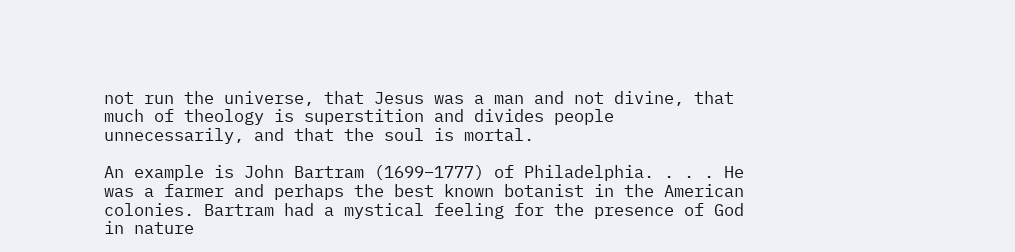not run the universe, that Jesus was a man and not divine, that much of theology is superstition and divides people unnecessarily, and that the soul is mortal.

An example is John Bartram (1699–1777) of Philadelphia. . . . He was a farmer and perhaps the best known botanist in the American colonies. Bartram had a mystical feeling for the presence of God in nature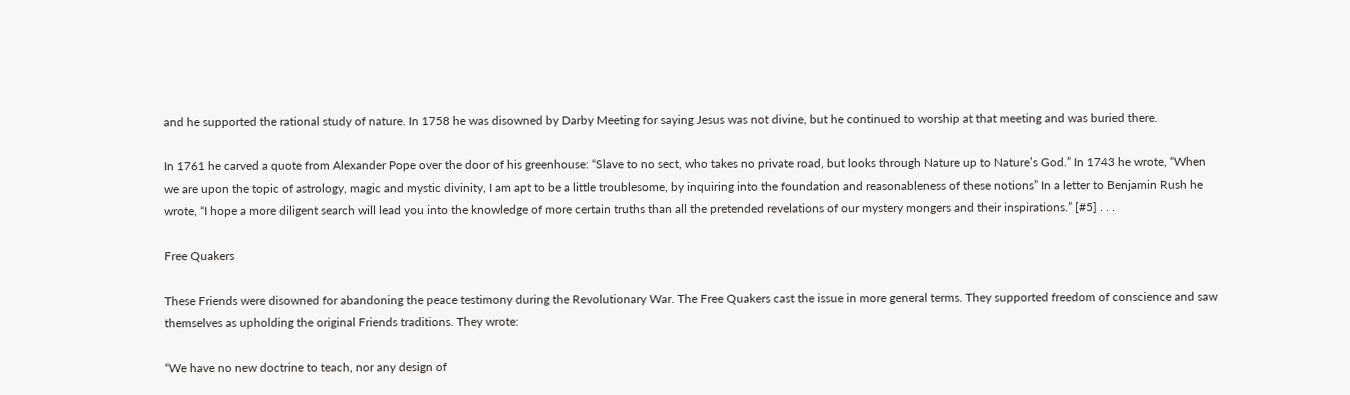and he supported the rational study of nature. In 1758 he was disowned by Darby Meeting for saying Jesus was not divine, but he continued to worship at that meeting and was buried there.

In 1761 he carved a quote from Alexander Pope over the door of his greenhouse: “Slave to no sect, who takes no private road, but looks through Nature up to Nature’s God.” In 1743 he wrote, “When we are upon the topic of astrology, magic and mystic divinity, I am apt to be a little troublesome, by inquiring into the foundation and reasonableness of these notions” In a letter to Benjamin Rush he wrote, “I hope a more diligent search will lead you into the knowledge of more certain truths than all the pretended revelations of our mystery mongers and their inspirations.” [#5] . . .

Free Quakers

These Friends were disowned for abandoning the peace testimony during the Revolutionary War. The Free Quakers cast the issue in more general terms. They supported freedom of conscience and saw themselves as upholding the original Friends traditions. They wrote:

“We have no new doctrine to teach, nor any design of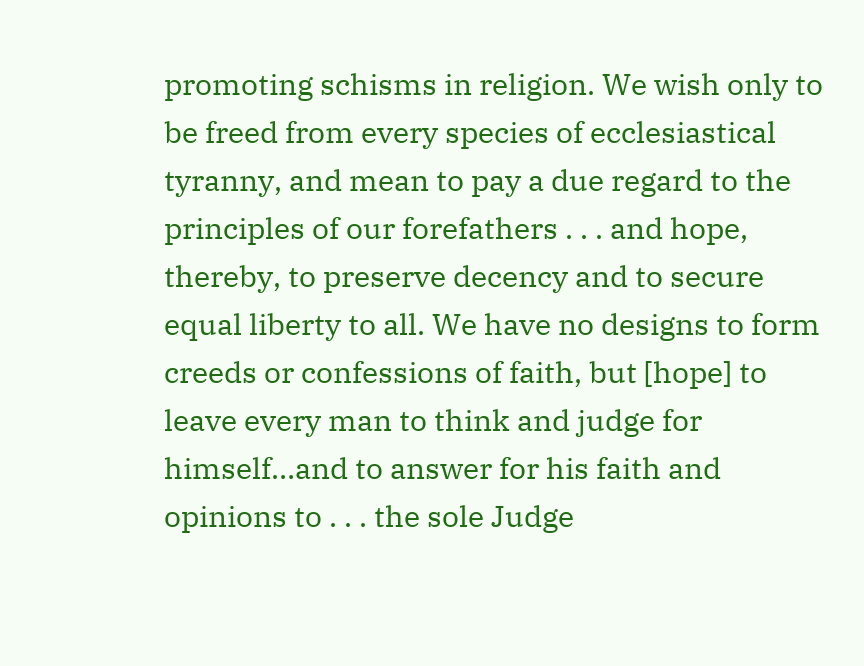promoting schisms in religion. We wish only to be freed from every species of ecclesiastical tyranny, and mean to pay a due regard to the principles of our forefathers . . . and hope, thereby, to preserve decency and to secure equal liberty to all. We have no designs to form creeds or confessions of faith, but [hope] to leave every man to think and judge for himself…and to answer for his faith and opinions to . . . the sole Judge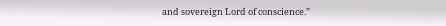and sovereign Lord of conscience.”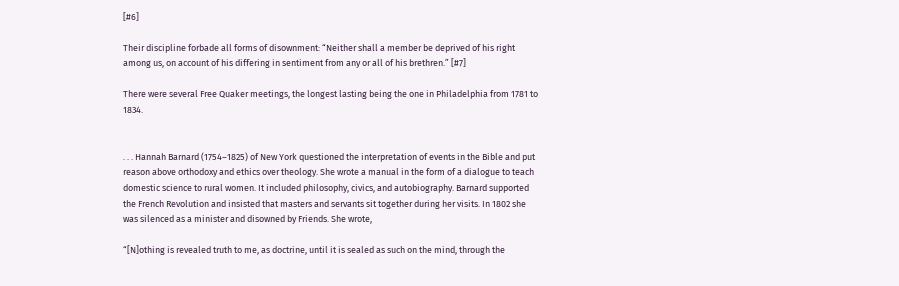[#6]

Their discipline forbade all forms of disownment: “Neither shall a member be deprived of his right among us, on account of his differing in sentiment from any or all of his brethren.” [#7]

There were several Free Quaker meetings, the longest lasting being the one in Philadelphia from 1781 to 1834.


. . . Hannah Barnard (1754–1825) of New York questioned the interpretation of events in the Bible and put reason above orthodoxy and ethics over theology. She wrote a manual in the form of a dialogue to teach domestic science to rural women. It included philosophy, civics, and autobiography. Barnard supported the French Revolution and insisted that masters and servants sit together during her visits. In 1802 she was silenced as a minister and disowned by Friends. She wrote,

“[N]othing is revealed truth to me, as doctrine, until it is sealed as such on the mind, through the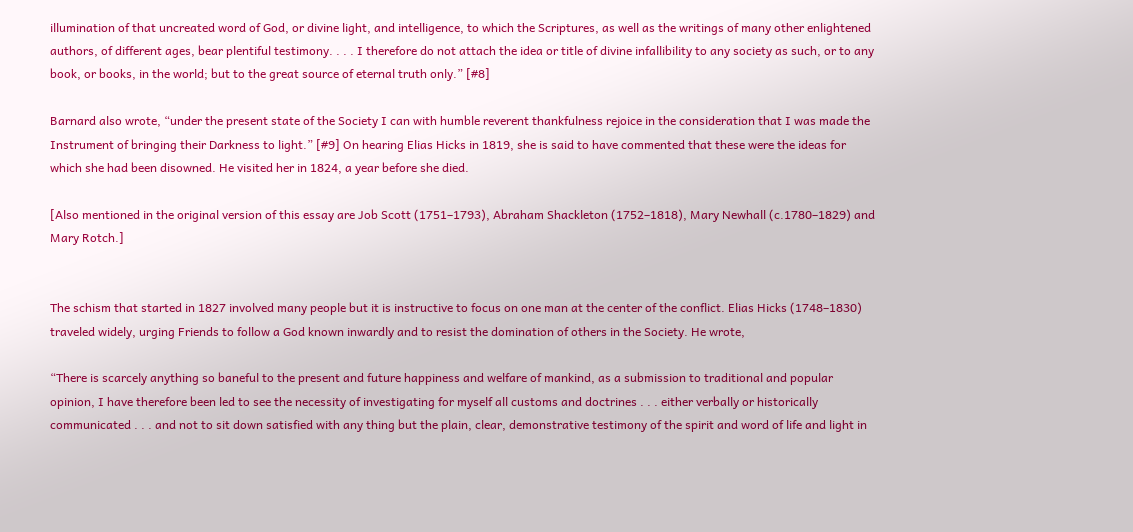illumination of that uncreated word of God, or divine light, and intelligence, to which the Scriptures, as well as the writings of many other enlightened authors, of different ages, bear plentiful testimony. . . . I therefore do not attach the idea or title of divine infallibility to any society as such, or to any book, or books, in the world; but to the great source of eternal truth only.” [#8]

Barnard also wrote, “under the present state of the Society I can with humble reverent thankfulness rejoice in the consideration that I was made the Instrument of bringing their Darkness to light.” [#9] On hearing Elias Hicks in 1819, she is said to have commented that these were the ideas for which she had been disowned. He visited her in 1824, a year before she died.

[Also mentioned in the original version of this essay are Job Scott (1751–1793), Abraham Shackleton (1752–1818), Mary Newhall (c.1780–1829) and Mary Rotch.]


The schism that started in 1827 involved many people but it is instructive to focus on one man at the center of the conflict. Elias Hicks (1748–1830) traveled widely, urging Friends to follow a God known inwardly and to resist the domination of others in the Society. He wrote,

“There is scarcely anything so baneful to the present and future happiness and welfare of mankind, as a submission to traditional and popular opinion, I have therefore been led to see the necessity of investigating for myself all customs and doctrines . . . either verbally or historically communicated . . . and not to sit down satisfied with any thing but the plain, clear, demonstrative testimony of the spirit and word of life and light in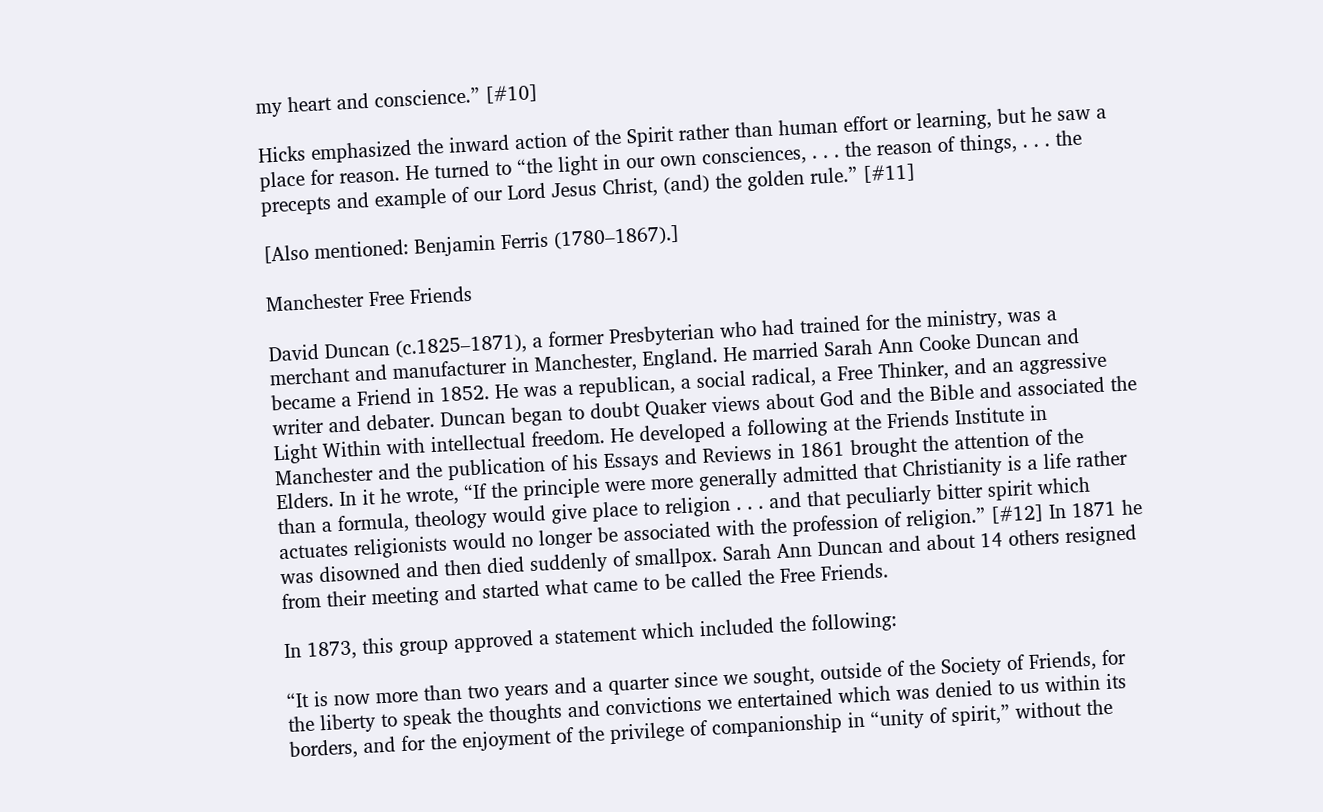my heart and conscience.” [#10]

Hicks emphasized the inward action of the Spirit rather than human effort or learning, but he saw a place for reason. He turned to “the light in our own consciences, . . . the reason of things, . . . the precepts and example of our Lord Jesus Christ, (and) the golden rule.” [#11]

[Also mentioned: Benjamin Ferris (1780–1867).]

Manchester Free Friends

David Duncan (c.1825–1871), a former Presbyterian who had trained for the ministry, was a merchant and manufacturer in Manchester, England. He married Sarah Ann Cooke Duncan and became a Friend in 1852. He was a republican, a social radical, a Free Thinker, and an aggressive writer and debater. Duncan began to doubt Quaker views about God and the Bible and associated the Light Within with intellectual freedom. He developed a following at the Friends Institute in Manchester and the publication of his Essays and Reviews in 1861 brought the attention of the Elders. In it he wrote, “If the principle were more generally admitted that Christianity is a life rather than a formula, theology would give place to religion . . . and that peculiarly bitter spirit which actuates religionists would no longer be associated with the profession of religion.” [#12] In 1871 he was disowned and then died suddenly of smallpox. Sarah Ann Duncan and about 14 others resigned from their meeting and started what came to be called the Free Friends.

In 1873, this group approved a statement which included the following:

“It is now more than two years and a quarter since we sought, outside of the Society of Friends, for the liberty to speak the thoughts and convictions we entertained which was denied to us within its borders, and for the enjoyment of the privilege of companionship in “unity of spirit,” without the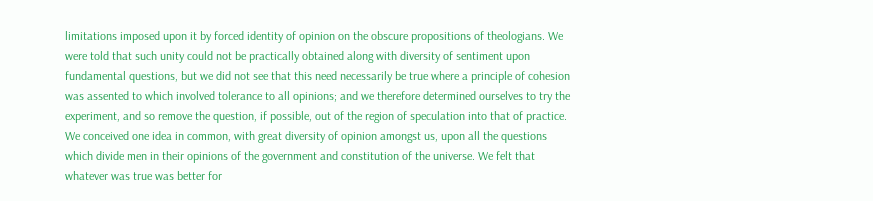limitations imposed upon it by forced identity of opinion on the obscure propositions of theologians. We were told that such unity could not be practically obtained along with diversity of sentiment upon fundamental questions, but we did not see that this need necessarily be true where a principle of cohesion was assented to which involved tolerance to all opinions; and we therefore determined ourselves to try the experiment, and so remove the question, if possible, out of the region of speculation into that of practice. We conceived one idea in common, with great diversity of opinion amongst us, upon all the questions which divide men in their opinions of the government and constitution of the universe. We felt that whatever was true was better for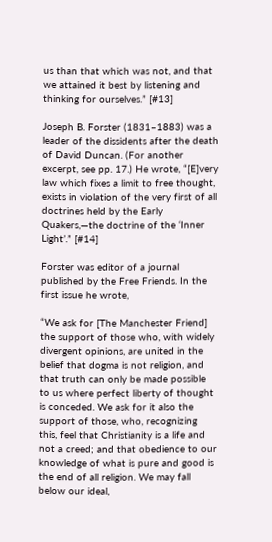us than that which was not, and that we attained it best by listening and thinking for ourselves.” [#13]

Joseph B. Forster (1831–1883) was a leader of the dissidents after the death of David Duncan. (For another excerpt, see pp. 17.) He wrote, “[E]very law which fixes a limit to free thought, exists in violation of the very first of all doctrines held by the Early Quakers,—the doctrine of the ‘Inner Light’.” [#14]

Forster was editor of a journal published by the Free Friends. In the first issue he wrote,

“We ask for [The Manchester Friend] the support of those who, with widely divergent opinions, are united in the belief that dogma is not religion, and that truth can only be made possible to us where perfect liberty of thought is conceded. We ask for it also the support of those, who, recognizing this, feel that Christianity is a life and not a creed; and that obedience to our knowledge of what is pure and good is the end of all religion. We may fall below our ideal,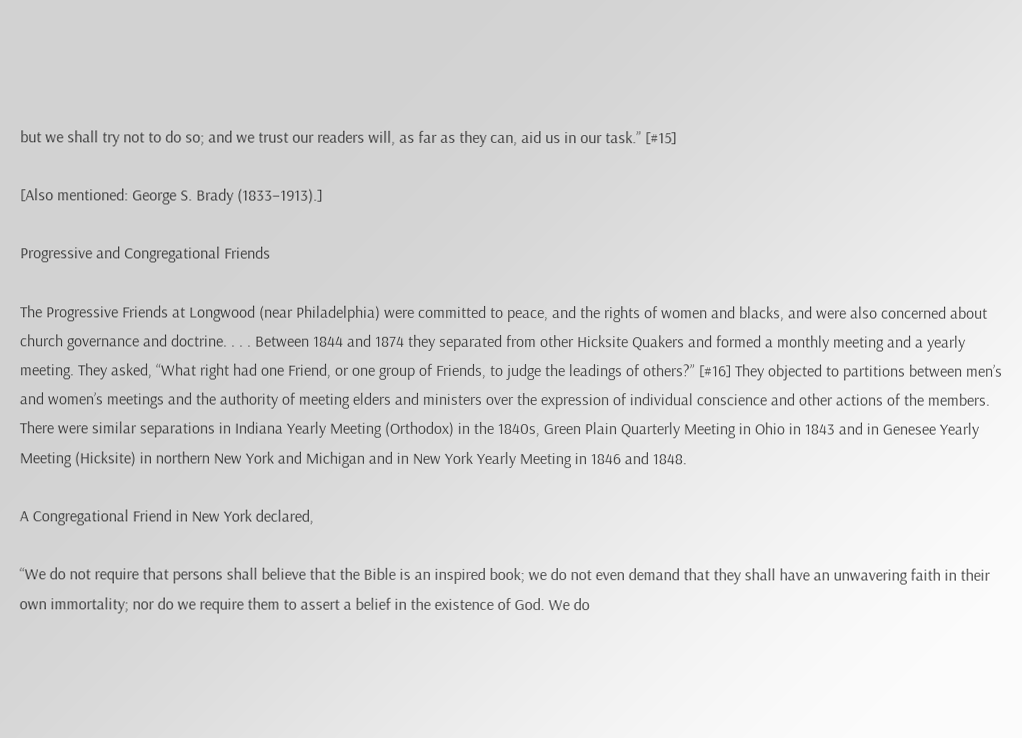but we shall try not to do so; and we trust our readers will, as far as they can, aid us in our task.” [#15]

[Also mentioned: George S. Brady (1833–1913).]

Progressive and Congregational Friends

The Progressive Friends at Longwood (near Philadelphia) were committed to peace, and the rights of women and blacks, and were also concerned about church governance and doctrine. . . . Between 1844 and 1874 they separated from other Hicksite Quakers and formed a monthly meeting and a yearly meeting. They asked, “What right had one Friend, or one group of Friends, to judge the leadings of others?” [#16] They objected to partitions between men’s and women’s meetings and the authority of meeting elders and ministers over the expression of individual conscience and other actions of the members. There were similar separations in Indiana Yearly Meeting (Orthodox) in the 1840s, Green Plain Quarterly Meeting in Ohio in 1843 and in Genesee Yearly Meeting (Hicksite) in northern New York and Michigan and in New York Yearly Meeting in 1846 and 1848.

A Congregational Friend in New York declared,

“We do not require that persons shall believe that the Bible is an inspired book; we do not even demand that they shall have an unwavering faith in their own immortality; nor do we require them to assert a belief in the existence of God. We do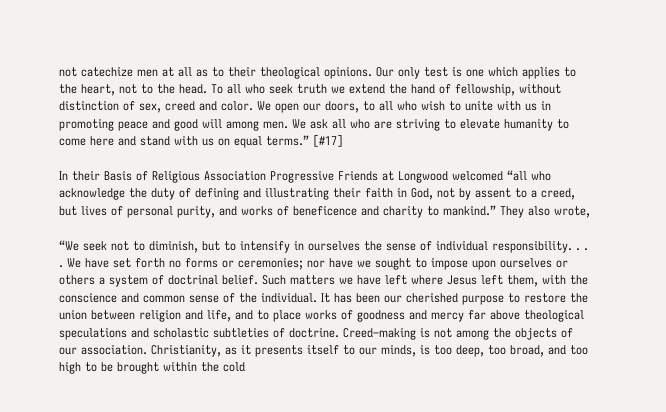not catechize men at all as to their theological opinions. Our only test is one which applies to the heart, not to the head. To all who seek truth we extend the hand of fellowship, without distinction of sex, creed and color. We open our doors, to all who wish to unite with us in promoting peace and good will among men. We ask all who are striving to elevate humanity to come here and stand with us on equal terms.” [#17]

In their Basis of Religious Association Progressive Friends at Longwood welcomed “all who acknowledge the duty of defining and illustrating their faith in God, not by assent to a creed, but lives of personal purity, and works of beneficence and charity to mankind.” They also wrote,

“We seek not to diminish, but to intensify in ourselves the sense of individual responsibility. . . . We have set forth no forms or ceremonies; nor have we sought to impose upon ourselves or others a system of doctrinal belief. Such matters we have left where Jesus left them, with the conscience and common sense of the individual. It has been our cherished purpose to restore the union between religion and life, and to place works of goodness and mercy far above theological speculations and scholastic subtleties of doctrine. Creed–making is not among the objects of our association. Christianity, as it presents itself to our minds, is too deep, too broad, and too high to be brought within the cold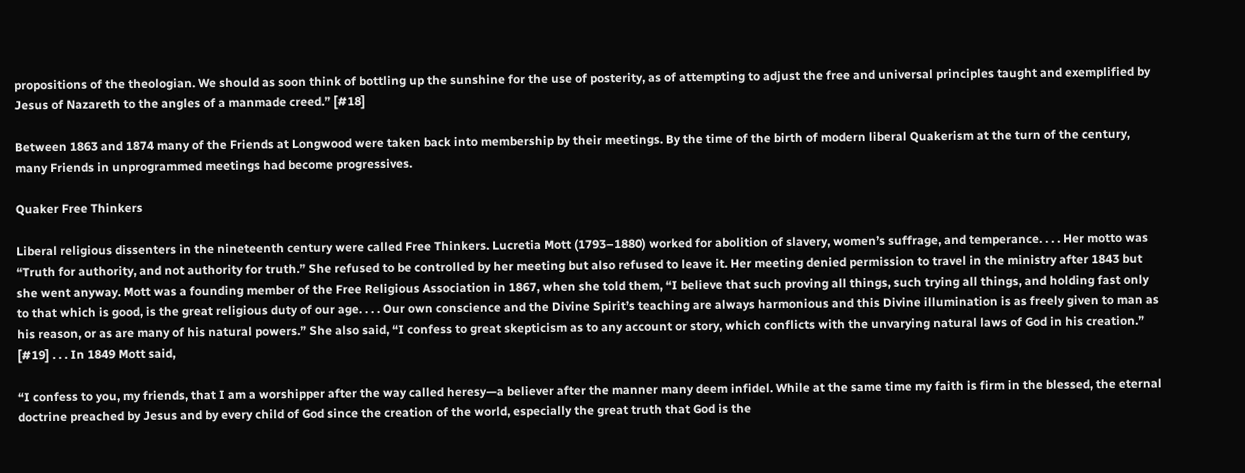propositions of the theologian. We should as soon think of bottling up the sunshine for the use of posterity, as of attempting to adjust the free and universal principles taught and exemplified by Jesus of Nazareth to the angles of a manmade creed.” [#18]

Between 1863 and 1874 many of the Friends at Longwood were taken back into membership by their meetings. By the time of the birth of modern liberal Quakerism at the turn of the century, many Friends in unprogrammed meetings had become progressives.

Quaker Free Thinkers

Liberal religious dissenters in the nineteenth century were called Free Thinkers. Lucretia Mott (1793–1880) worked for abolition of slavery, women’s suffrage, and temperance. . . . Her motto was “Truth for authority, and not authority for truth.” She refused to be controlled by her meeting but also refused to leave it. Her meeting denied permission to travel in the ministry after 1843 but she went anyway. Mott was a founding member of the Free Religious Association in 1867, when she told them, “I believe that such proving all things, such trying all things, and holding fast only to that which is good, is the great religious duty of our age. . . . Our own conscience and the Divine Spirit’s teaching are always harmonious and this Divine illumination is as freely given to man as his reason, or as are many of his natural powers.” She also said, “I confess to great skepticism as to any account or story, which conflicts with the unvarying natural laws of God in his creation.” [#19] . . . In 1849 Mott said,

“I confess to you, my friends, that I am a worshipper after the way called heresy—a believer after the manner many deem infidel. While at the same time my faith is firm in the blessed, the eternal doctrine preached by Jesus and by every child of God since the creation of the world, especially the great truth that God is the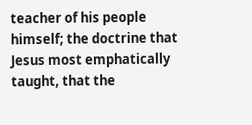teacher of his people himself; the doctrine that Jesus most emphatically taught, that the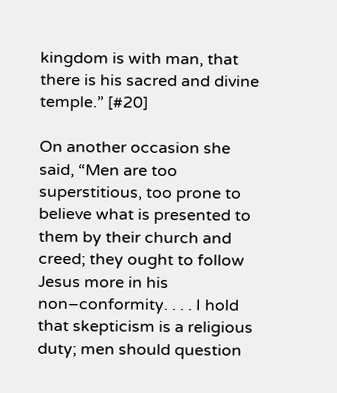kingdom is with man, that there is his sacred and divine temple.” [#20]

On another occasion she said, “Men are too superstitious, too prone to believe what is presented to them by their church and creed; they ought to follow Jesus more in his non–conformity. . . . I hold that skepticism is a religious duty; men should question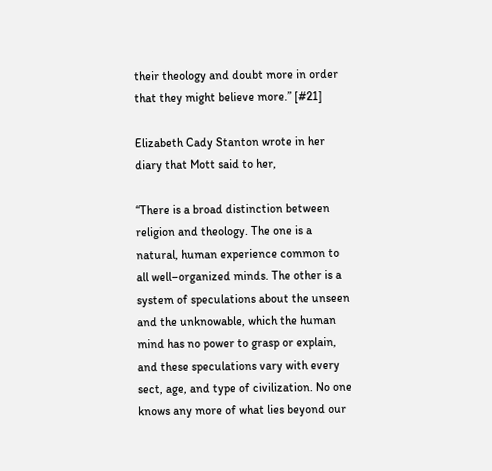their theology and doubt more in order that they might believe more.” [#21]

Elizabeth Cady Stanton wrote in her diary that Mott said to her,

“There is a broad distinction between religion and theology. The one is a natural, human experience common to all well–organized minds. The other is a system of speculations about the unseen and the unknowable, which the human mind has no power to grasp or explain, and these speculations vary with every sect, age, and type of civilization. No one knows any more of what lies beyond our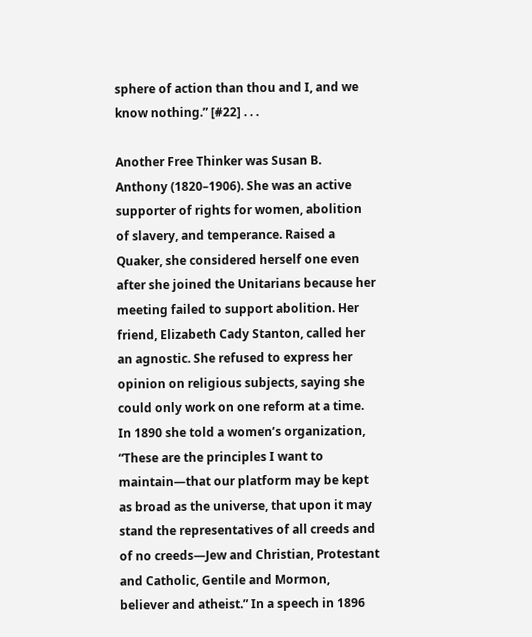sphere of action than thou and I, and we know nothing.” [#22] . . .

Another Free Thinker was Susan B. Anthony (1820–1906). She was an active supporter of rights for women, abolition of slavery, and temperance. Raised a Quaker, she considered herself one even after she joined the Unitarians because her meeting failed to support abolition. Her friend, Elizabeth Cady Stanton, called her an agnostic. She refused to express her opinion on religious subjects, saying she could only work on one reform at a time. In 1890 she told a women’s organization, “These are the principles I want to maintain—that our platform may be kept as broad as the universe, that upon it may stand the representatives of all creeds and of no creeds—Jew and Christian, Protestant and Catholic, Gentile and Mormon, believer and atheist.” In a speech in 1896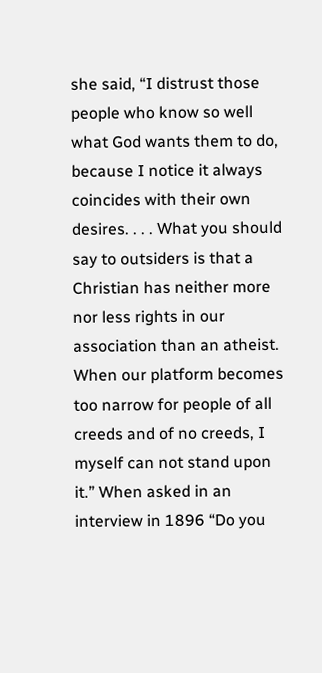she said, “I distrust those people who know so well what God wants them to do, because I notice it always coincides with their own desires. . . . What you should say to outsiders is that a Christian has neither more nor less rights in our association than an atheist. When our platform becomes too narrow for people of all creeds and of no creeds, I myself can not stand upon it.” When asked in an interview in 1896 “Do you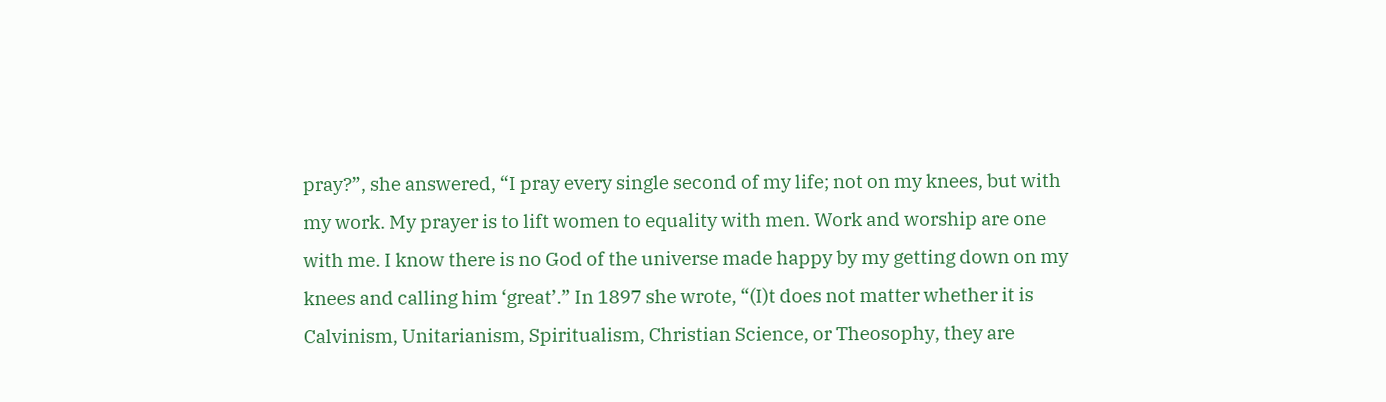pray?”, she answered, “I pray every single second of my life; not on my knees, but with my work. My prayer is to lift women to equality with men. Work and worship are one with me. I know there is no God of the universe made happy by my getting down on my knees and calling him ‘great’.” In 1897 she wrote, “(I)t does not matter whether it is Calvinism, Unitarianism, Spiritualism, Christian Science, or Theosophy, they are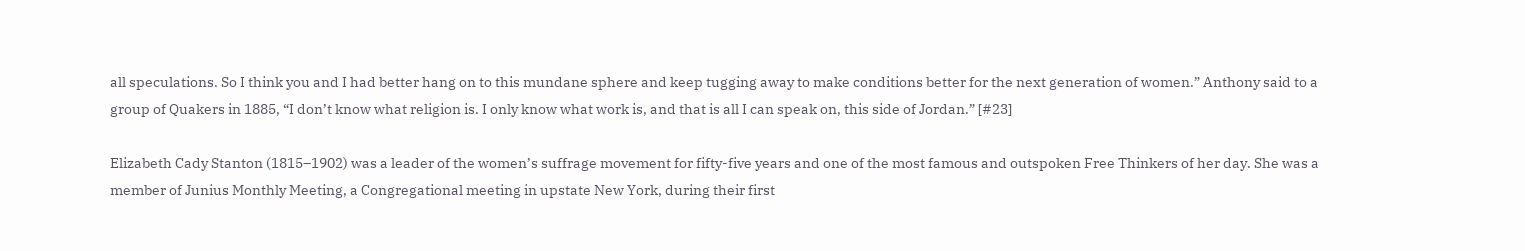all speculations. So I think you and I had better hang on to this mundane sphere and keep tugging away to make conditions better for the next generation of women.” Anthony said to a group of Quakers in 1885, “I don’t know what religion is. I only know what work is, and that is all I can speak on, this side of Jordan.” [#23]

Elizabeth Cady Stanton (1815–1902) was a leader of the women’s suffrage movement for fifty-five years and one of the most famous and outspoken Free Thinkers of her day. She was a member of Junius Monthly Meeting, a Congregational meeting in upstate New York, during their first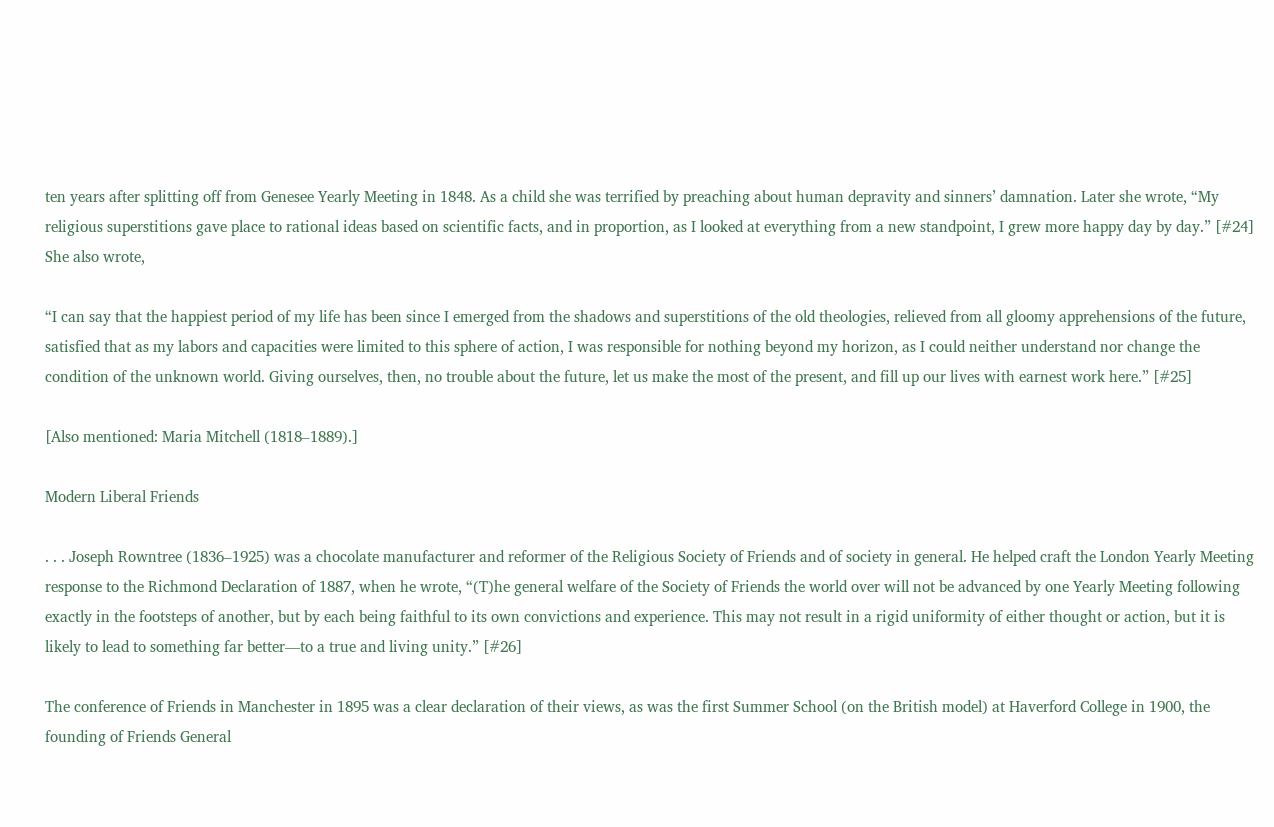ten years after splitting off from Genesee Yearly Meeting in 1848. As a child she was terrified by preaching about human depravity and sinners’ damnation. Later she wrote, “My religious superstitions gave place to rational ideas based on scientific facts, and in proportion, as I looked at everything from a new standpoint, I grew more happy day by day.” [#24] She also wrote,

“I can say that the happiest period of my life has been since I emerged from the shadows and superstitions of the old theologies, relieved from all gloomy apprehensions of the future, satisfied that as my labors and capacities were limited to this sphere of action, I was responsible for nothing beyond my horizon, as I could neither understand nor change the condition of the unknown world. Giving ourselves, then, no trouble about the future, let us make the most of the present, and fill up our lives with earnest work here.” [#25]

[Also mentioned: Maria Mitchell (1818–1889).]

Modern Liberal Friends

. . . Joseph Rowntree (1836–1925) was a chocolate manufacturer and reformer of the Religious Society of Friends and of society in general. He helped craft the London Yearly Meeting response to the Richmond Declaration of 1887, when he wrote, “(T)he general welfare of the Society of Friends the world over will not be advanced by one Yearly Meeting following exactly in the footsteps of another, but by each being faithful to its own convictions and experience. This may not result in a rigid uniformity of either thought or action, but it is likely to lead to something far better—to a true and living unity.” [#26]

The conference of Friends in Manchester in 1895 was a clear declaration of their views, as was the first Summer School (on the British model) at Haverford College in 1900, the founding of Friends General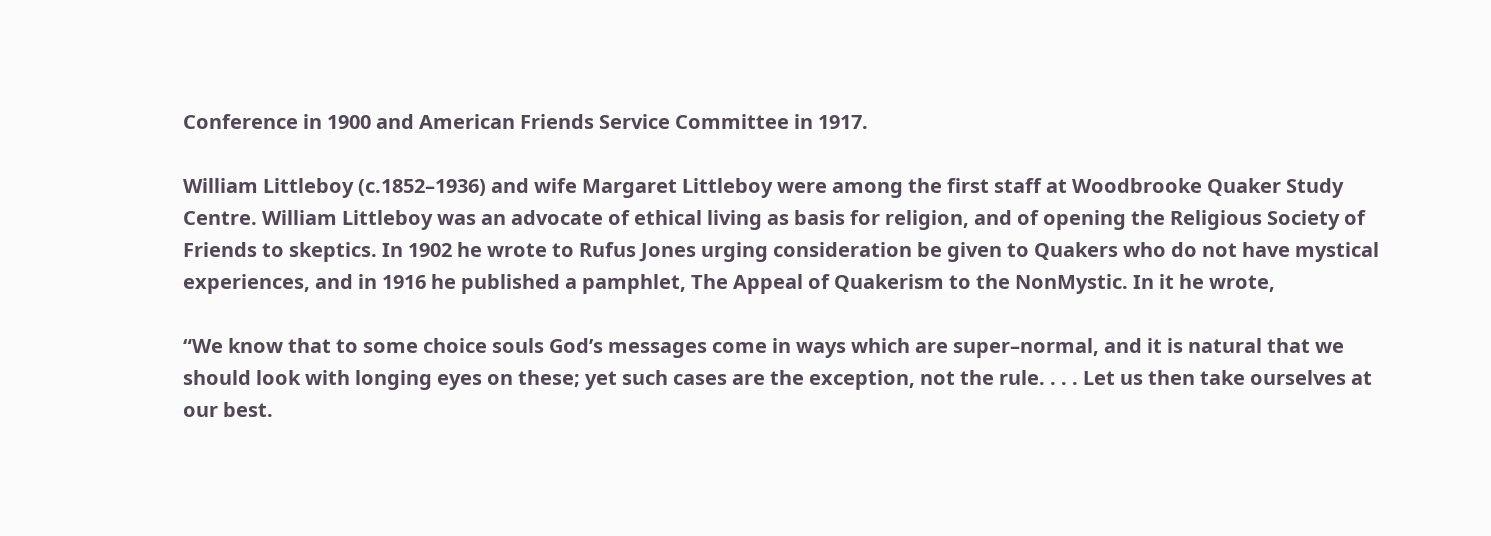Conference in 1900 and American Friends Service Committee in 1917.

William Littleboy (c.1852–1936) and wife Margaret Littleboy were among the first staff at Woodbrooke Quaker Study Centre. William Littleboy was an advocate of ethical living as basis for religion, and of opening the Religious Society of Friends to skeptics. In 1902 he wrote to Rufus Jones urging consideration be given to Quakers who do not have mystical experiences, and in 1916 he published a pamphlet, The Appeal of Quakerism to the NonMystic. In it he wrote,

“We know that to some choice souls God’s messages come in ways which are super–normal, and it is natural that we should look with longing eyes on these; yet such cases are the exception, not the rule. . . . Let us then take ourselves at our best.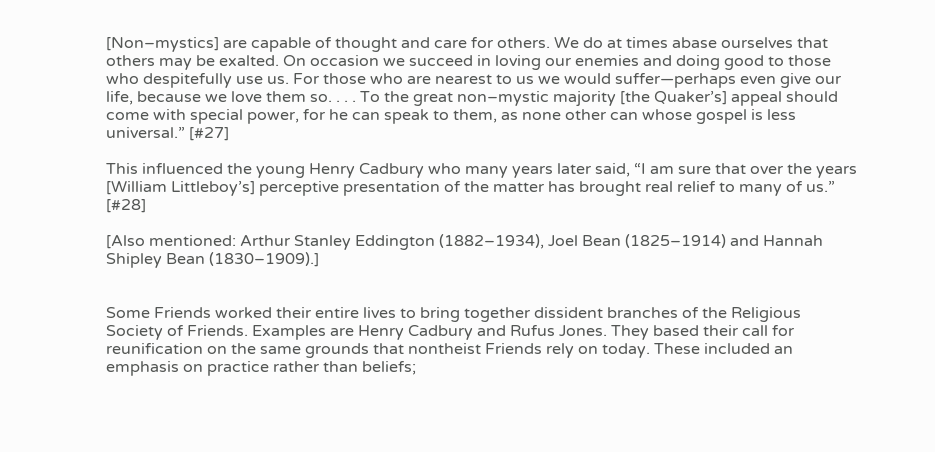[Non–mystics] are capable of thought and care for others. We do at times abase ourselves that others may be exalted. On occasion we succeed in loving our enemies and doing good to those who despitefully use us. For those who are nearest to us we would suffer—perhaps even give our life, because we love them so. . . . To the great non–mystic majority [the Quaker’s] appeal should come with special power, for he can speak to them, as none other can whose gospel is less universal.” [#27]

This influenced the young Henry Cadbury who many years later said, “I am sure that over the years [William Littleboy’s] perceptive presentation of the matter has brought real relief to many of us.” [#28]

[Also mentioned: Arthur Stanley Eddington (1882–1934), Joel Bean (1825–1914) and Hannah Shipley Bean (1830–1909).]


Some Friends worked their entire lives to bring together dissident branches of the Religious Society of Friends. Examples are Henry Cadbury and Rufus Jones. They based their call for reunification on the same grounds that nontheist Friends rely on today. These included an emphasis on practice rather than beliefs;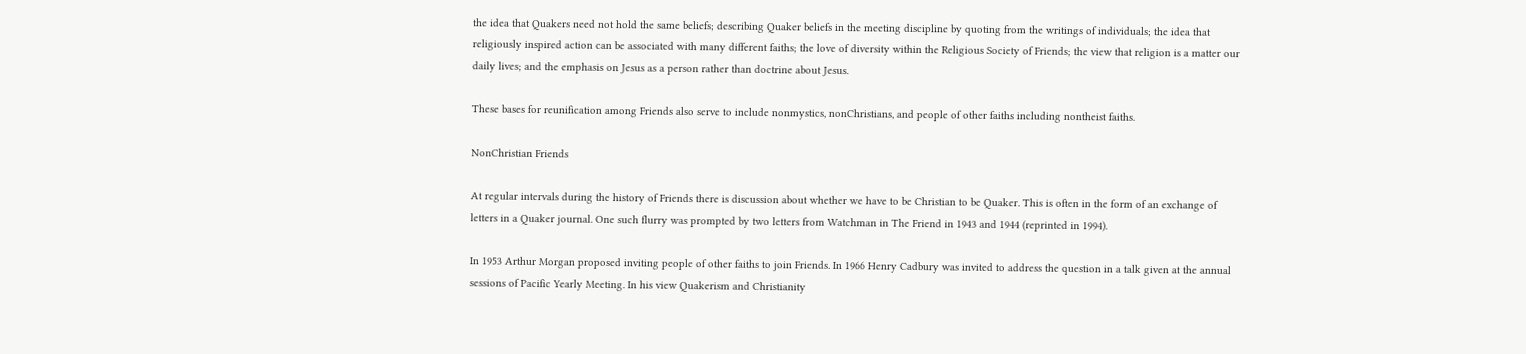the idea that Quakers need not hold the same beliefs; describing Quaker beliefs in the meeting discipline by quoting from the writings of individuals; the idea that religiously inspired action can be associated with many different faiths; the love of diversity within the Religious Society of Friends; the view that religion is a matter our daily lives; and the emphasis on Jesus as a person rather than doctrine about Jesus.

These bases for reunification among Friends also serve to include nonmystics, nonChristians, and people of other faiths including nontheist faiths.

NonChristian Friends

At regular intervals during the history of Friends there is discussion about whether we have to be Christian to be Quaker. This is often in the form of an exchange of letters in a Quaker journal. One such flurry was prompted by two letters from Watchman in The Friend in 1943 and 1944 (reprinted in 1994).

In 1953 Arthur Morgan proposed inviting people of other faiths to join Friends. In 1966 Henry Cadbury was invited to address the question in a talk given at the annual sessions of Pacific Yearly Meeting. In his view Quakerism and Christianity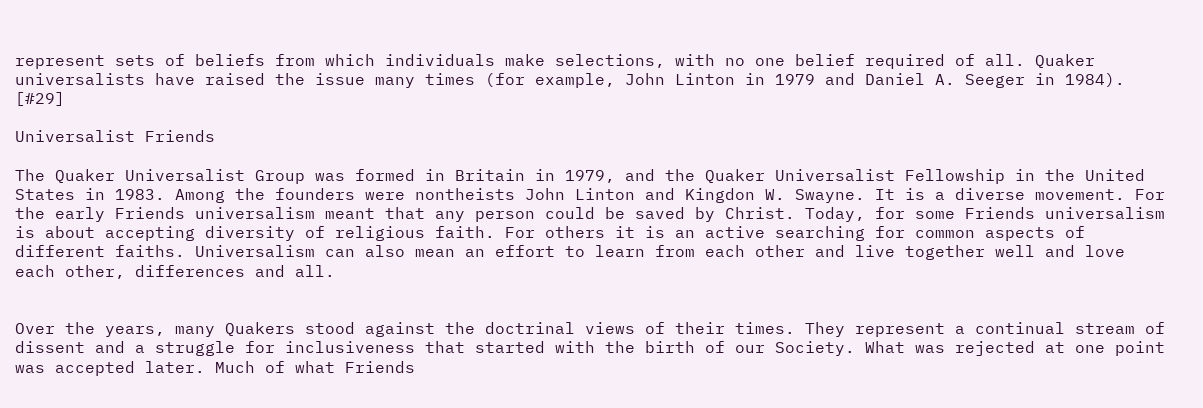represent sets of beliefs from which individuals make selections, with no one belief required of all. Quaker universalists have raised the issue many times (for example, John Linton in 1979 and Daniel A. Seeger in 1984). [#29]

Universalist Friends

The Quaker Universalist Group was formed in Britain in 1979, and the Quaker Universalist Fellowship in the United States in 1983. Among the founders were nontheists John Linton and Kingdon W. Swayne. It is a diverse movement. For the early Friends universalism meant that any person could be saved by Christ. Today, for some Friends universalism is about accepting diversity of religious faith. For others it is an active searching for common aspects of different faiths. Universalism can also mean an effort to learn from each other and live together well and love each other, differences and all.


Over the years, many Quakers stood against the doctrinal views of their times. They represent a continual stream of dissent and a struggle for inclusiveness that started with the birth of our Society. What was rejected at one point was accepted later. Much of what Friends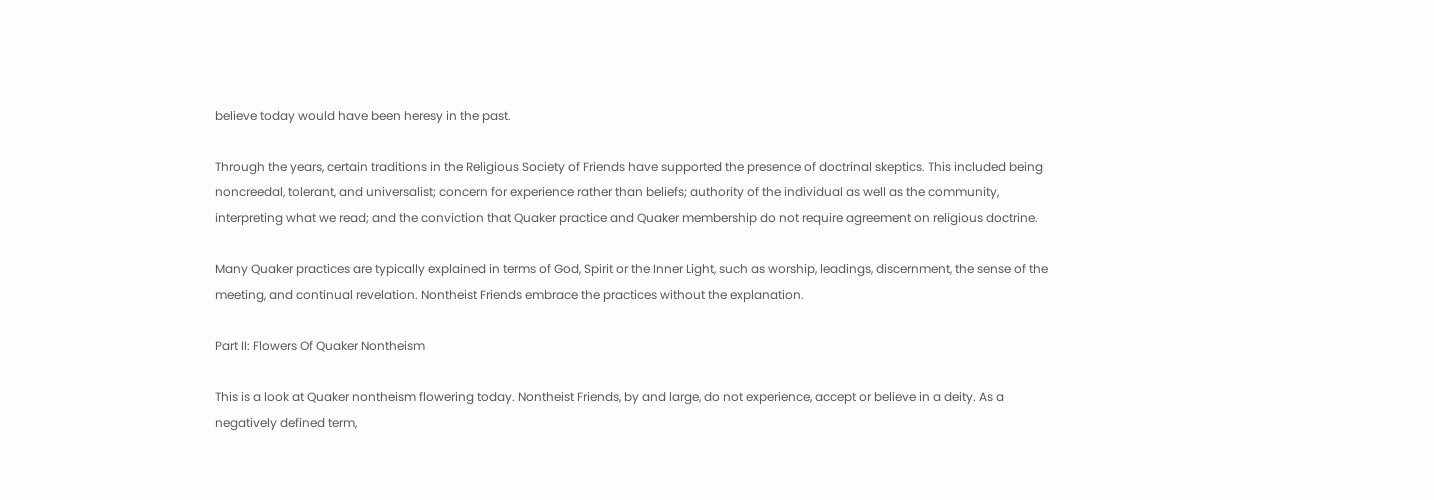believe today would have been heresy in the past.

Through the years, certain traditions in the Religious Society of Friends have supported the presence of doctrinal skeptics. This included being noncreedal, tolerant, and universalist; concern for experience rather than beliefs; authority of the individual as well as the community, interpreting what we read; and the conviction that Quaker practice and Quaker membership do not require agreement on religious doctrine.

Many Quaker practices are typically explained in terms of God, Spirit or the Inner Light, such as worship, leadings, discernment, the sense of the meeting, and continual revelation. Nontheist Friends embrace the practices without the explanation.

Part II: Flowers Of Quaker Nontheism

This is a look at Quaker nontheism flowering today. Nontheist Friends, by and large, do not experience, accept or believe in a deity. As a negatively defined term,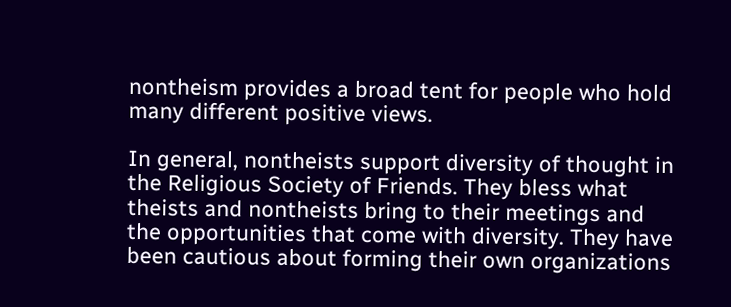nontheism provides a broad tent for people who hold many different positive views.

In general, nontheists support diversity of thought in the Religious Society of Friends. They bless what theists and nontheists bring to their meetings and the opportunities that come with diversity. They have been cautious about forming their own organizations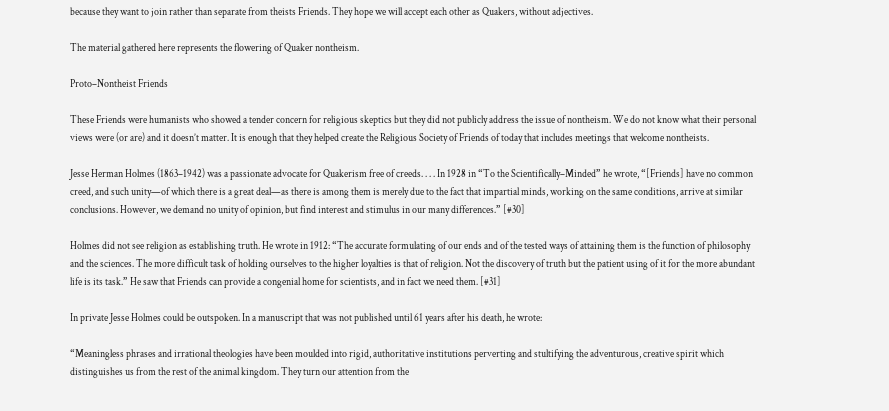because they want to join rather than separate from theists Friends. They hope we will accept each other as Quakers, without adjectives.

The material gathered here represents the flowering of Quaker nontheism.

Proto–Nontheist Friends

These Friends were humanists who showed a tender concern for religious skeptics but they did not publicly address the issue of nontheism. We do not know what their personal views were (or are) and it doesn’t matter. It is enough that they helped create the Religious Society of Friends of today that includes meetings that welcome nontheists.

Jesse Herman Holmes (1863–1942) was a passionate advocate for Quakerism free of creeds. . . . In 1928 in “To the Scientifically–Minded” he wrote, “[Friends] have no common creed, and such unity—of which there is a great deal—as there is among them is merely due to the fact that impartial minds, working on the same conditions, arrive at similar conclusions. However, we demand no unity of opinion, but find interest and stimulus in our many differences.” [#30]

Holmes did not see religion as establishing truth. He wrote in 1912: “The accurate formulating of our ends and of the tested ways of attaining them is the function of philosophy and the sciences. The more difficult task of holding ourselves to the higher loyalties is that of religion. Not the discovery of truth but the patient using of it for the more abundant life is its task.” He saw that Friends can provide a congenial home for scientists, and in fact we need them. [#31]

In private Jesse Holmes could be outspoken. In a manuscript that was not published until 61 years after his death, he wrote:

“Meaningless phrases and irrational theologies have been moulded into rigid, authoritative institutions perverting and stultifying the adventurous, creative spirit which distinguishes us from the rest of the animal kingdom. They turn our attention from the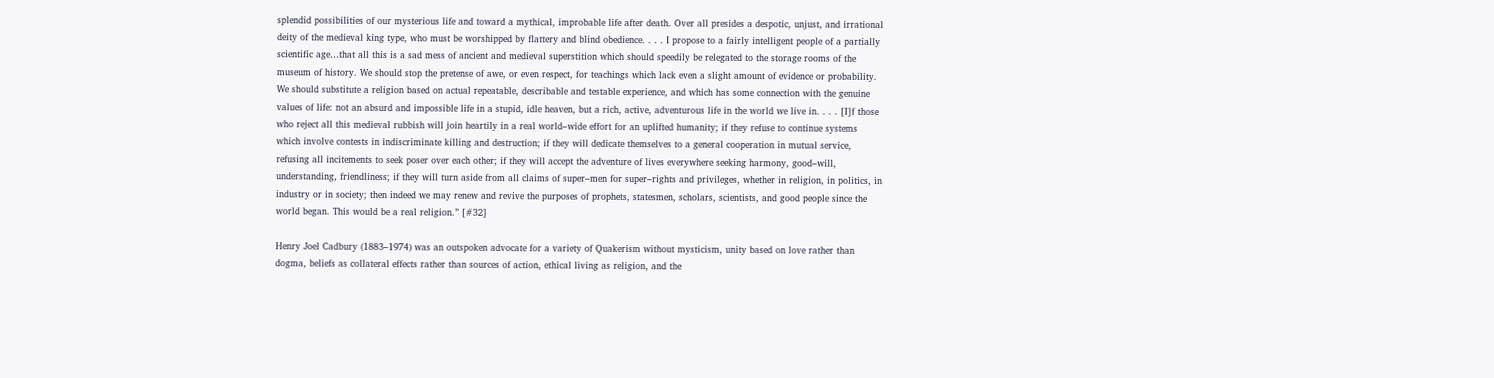splendid possibilities of our mysterious life and toward a mythical, improbable life after death. Over all presides a despotic, unjust, and irrational deity of the medieval king type, who must be worshipped by flattery and blind obedience. . . . I propose to a fairly intelligent people of a partially scientific age…that all this is a sad mess of ancient and medieval superstition which should speedily be relegated to the storage rooms of the museum of history. We should stop the pretense of awe, or even respect, for teachings which lack even a slight amount of evidence or probability. We should substitute a religion based on actual repeatable, describable and testable experience, and which has some connection with the genuine values of life: not an absurd and impossible life in a stupid, idle heaven, but a rich, active, adventurous life in the world we live in. . . . [I]f those who reject all this medieval rubbish will join heartily in a real world–wide effort for an uplifted humanity; if they refuse to continue systems which involve contests in indiscriminate killing and destruction; if they will dedicate themselves to a general cooperation in mutual service, refusing all incitements to seek poser over each other; if they will accept the adventure of lives everywhere seeking harmony, good–will, understanding, friendliness; if they will turn aside from all claims of super–men for super–rights and privileges, whether in religion, in politics, in industry or in society; then indeed we may renew and revive the purposes of prophets, statesmen, scholars, scientists, and good people since the world began. This would be a real religion.” [#32]

Henry Joel Cadbury (1883–1974) was an outspoken advocate for a variety of Quakerism without mysticism, unity based on love rather than dogma, beliefs as collateral effects rather than sources of action, ethical living as religion, and the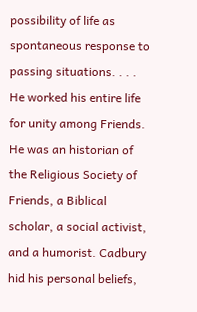possibility of life as spontaneous response to passing situations. . . . He worked his entire life for unity among Friends. He was an historian of the Religious Society of Friends, a Biblical scholar, a social activist, and a humorist. Cadbury hid his personal beliefs,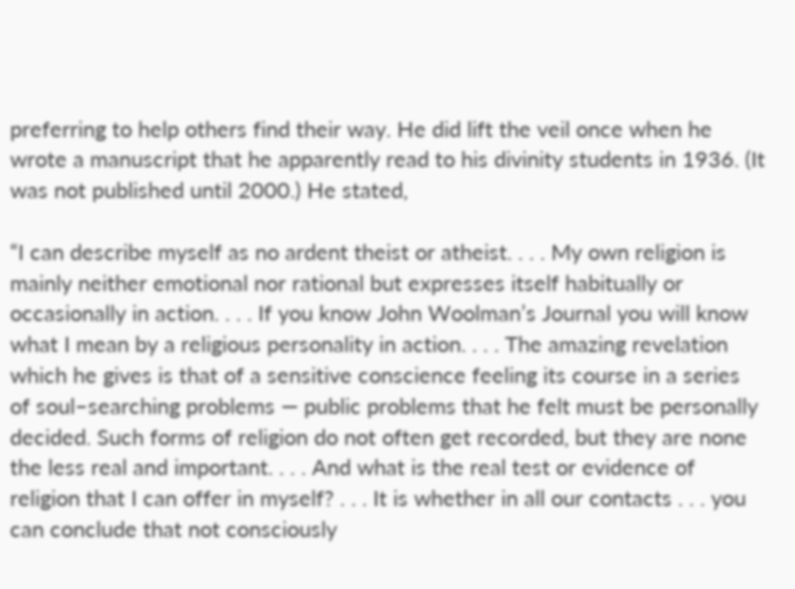preferring to help others find their way. He did lift the veil once when he wrote a manuscript that he apparently read to his divinity students in 1936. (It was not published until 2000.) He stated,

“I can describe myself as no ardent theist or atheist. . . . My own religion is mainly neither emotional nor rational but expresses itself habitually or occasionally in action. . . . If you know John Woolman’s Journal you will know what I mean by a religious personality in action. . . . The amazing revelation which he gives is that of a sensitive conscience feeling its course in a series of soul–searching problems — public problems that he felt must be personally decided. Such forms of religion do not often get recorded, but they are none the less real and important. . . . And what is the real test or evidence of religion that I can offer in myself? . . . It is whether in all our contacts . . . you can conclude that not consciously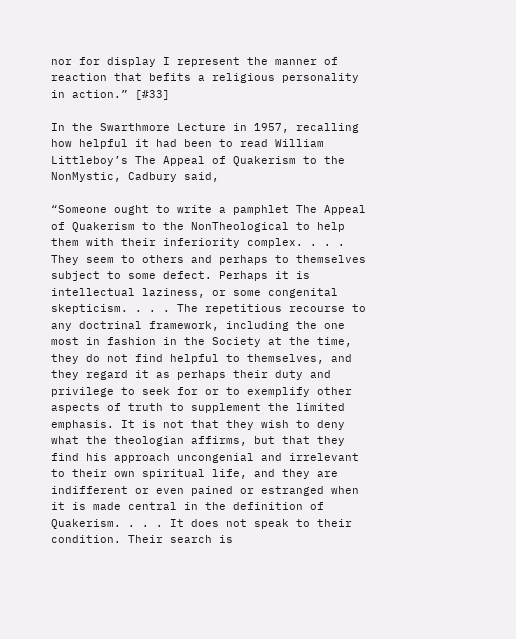nor for display I represent the manner of reaction that befits a religious personality in action.” [#33]

In the Swarthmore Lecture in 1957, recalling how helpful it had been to read William Littleboy’s The Appeal of Quakerism to the NonMystic, Cadbury said,

“Someone ought to write a pamphlet The Appeal of Quakerism to the NonTheological to help them with their inferiority complex. . . . They seem to others and perhaps to themselves subject to some defect. Perhaps it is intellectual laziness, or some congenital skepticism. . . . The repetitious recourse to any doctrinal framework, including the one most in fashion in the Society at the time, they do not find helpful to themselves, and they regard it as perhaps their duty and privilege to seek for or to exemplify other aspects of truth to supplement the limited emphasis. It is not that they wish to deny what the theologian affirms, but that they find his approach uncongenial and irrelevant to their own spiritual life, and they are indifferent or even pained or estranged when it is made central in the definition of Quakerism. . . . It does not speak to their condition. Their search is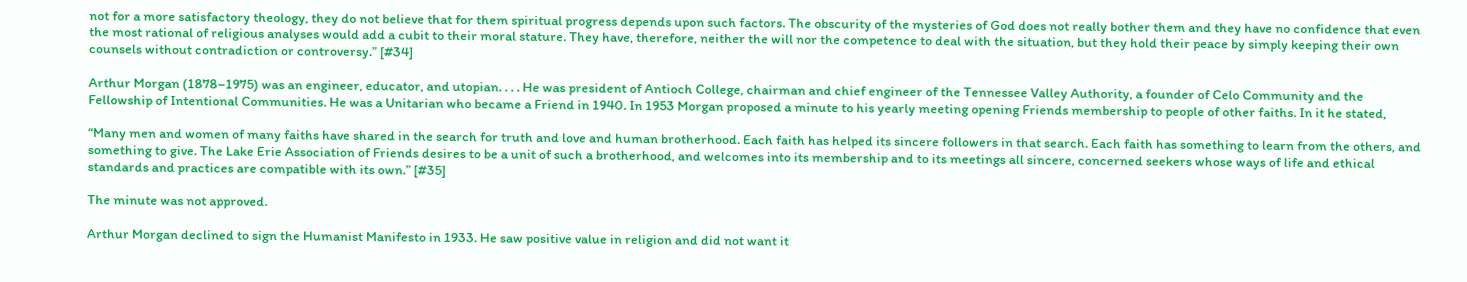not for a more satisfactory theology, they do not believe that for them spiritual progress depends upon such factors. The obscurity of the mysteries of God does not really bother them and they have no confidence that even the most rational of religious analyses would add a cubit to their moral stature. They have, therefore, neither the will nor the competence to deal with the situation, but they hold their peace by simply keeping their own counsels without contradiction or controversy.” [#34]

Arthur Morgan (1878–1975) was an engineer, educator, and utopian. . . . He was president of Antioch College, chairman and chief engineer of the Tennessee Valley Authority, a founder of Celo Community and the Fellowship of Intentional Communities. He was a Unitarian who became a Friend in 1940. In 1953 Morgan proposed a minute to his yearly meeting opening Friends membership to people of other faiths. In it he stated,

“Many men and women of many faiths have shared in the search for truth and love and human brotherhood. Each faith has helped its sincere followers in that search. Each faith has something to learn from the others, and something to give. The Lake Erie Association of Friends desires to be a unit of such a brotherhood, and welcomes into its membership and to its meetings all sincere, concerned seekers whose ways of life and ethical standards and practices are compatible with its own.” [#35]

The minute was not approved.

Arthur Morgan declined to sign the Humanist Manifesto in 1933. He saw positive value in religion and did not want it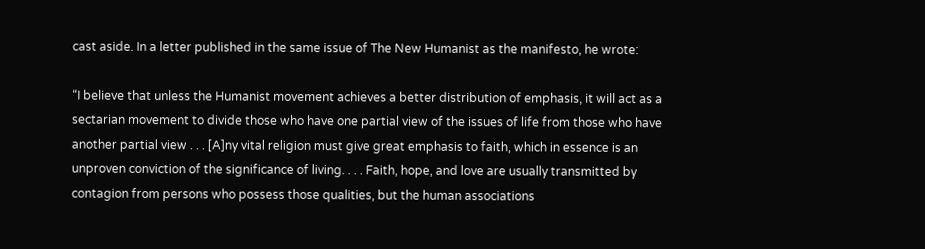cast aside. In a letter published in the same issue of The New Humanist as the manifesto, he wrote:

“I believe that unless the Humanist movement achieves a better distribution of emphasis, it will act as a sectarian movement to divide those who have one partial view of the issues of life from those who have another partial view . . . [A]ny vital religion must give great emphasis to faith, which in essence is an unproven conviction of the significance of living. . . . Faith, hope, and love are usually transmitted by contagion from persons who possess those qualities, but the human associations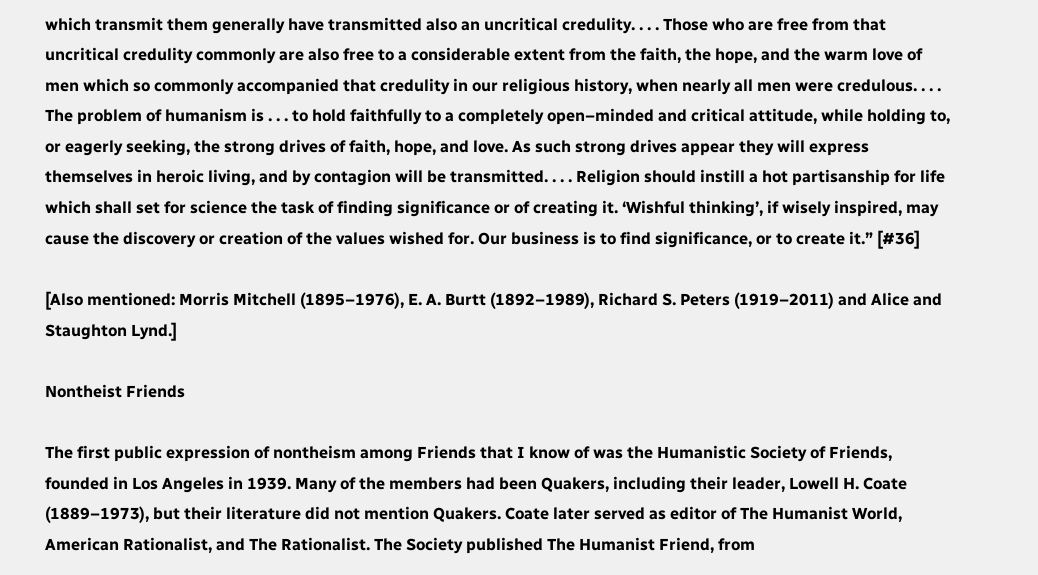which transmit them generally have transmitted also an uncritical credulity. . . . Those who are free from that uncritical credulity commonly are also free to a considerable extent from the faith, the hope, and the warm love of men which so commonly accompanied that credulity in our religious history, when nearly all men were credulous. . . . The problem of humanism is . . . to hold faithfully to a completely open–minded and critical attitude, while holding to, or eagerly seeking, the strong drives of faith, hope, and love. As such strong drives appear they will express themselves in heroic living, and by contagion will be transmitted. . . . Religion should instill a hot partisanship for life which shall set for science the task of finding significance or of creating it. ‘Wishful thinking’, if wisely inspired, may cause the discovery or creation of the values wished for. Our business is to find significance, or to create it.” [#36]

[Also mentioned: Morris Mitchell (1895–1976), E. A. Burtt (1892–1989), Richard S. Peters (1919–2011) and Alice and Staughton Lynd.]

Nontheist Friends

The first public expression of nontheism among Friends that I know of was the Humanistic Society of Friends, founded in Los Angeles in 1939. Many of the members had been Quakers, including their leader, Lowell H. Coate (1889–1973), but their literature did not mention Quakers. Coate later served as editor of The Humanist World, American Rationalist, and The Rationalist. The Society published The Humanist Friend, from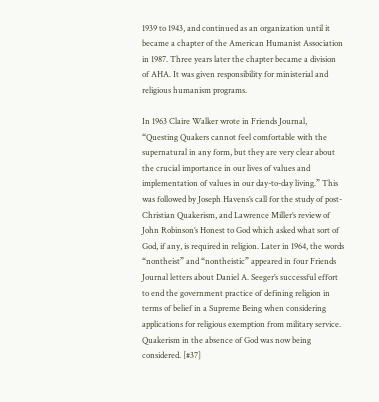1939 to 1943, and continued as an organization until it became a chapter of the American Humanist Association in 1987. Three years later the chapter became a division of AHA. It was given responsibility for ministerial and religious humanism programs.

In 1963 Claire Walker wrote in Friends Journal, “Questing Quakers cannot feel comfortable with the supernatural in any form, but they are very clear about the crucial importance in our lives of values and implementation of values in our day-to-day living.” This was followed by Joseph Havens’s call for the study of post-Christian Quakerism, and Lawrence Miller’s review of John Robinson’s Honest to God which asked what sort of God, if any, is required in religion. Later in 1964, the words “nontheist” and “nontheistic” appeared in four Friends Journal letters about Daniel A. Seeger’s successful effort to end the government practice of defining religion in terms of belief in a Supreme Being when considering applications for religious exemption from military service. Quakerism in the absence of God was now being considered. [#37]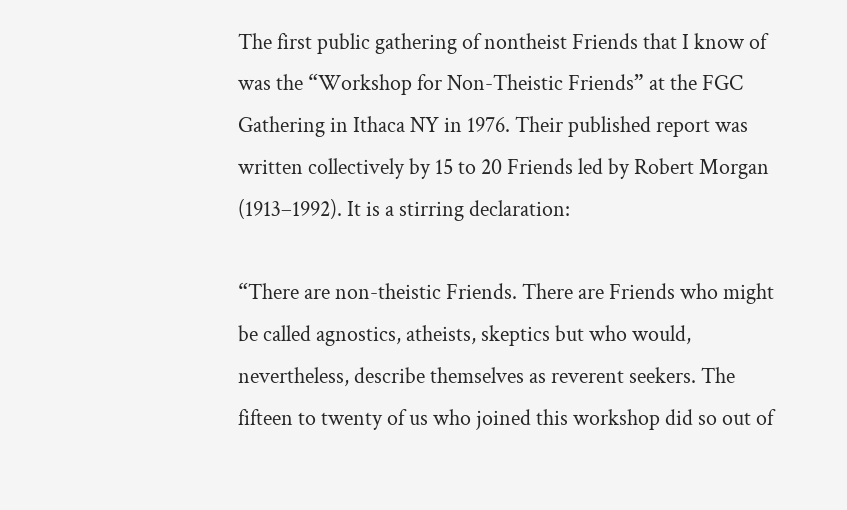The first public gathering of nontheist Friends that I know of was the “Workshop for Non-Theistic Friends” at the FGC Gathering in Ithaca NY in 1976. Their published report was written collectively by 15 to 20 Friends led by Robert Morgan (1913–1992). It is a stirring declaration:

“There are non-theistic Friends. There are Friends who might be called agnostics, atheists, skeptics but who would, nevertheless, describe themselves as reverent seekers. The fifteen to twenty of us who joined this workshop did so out of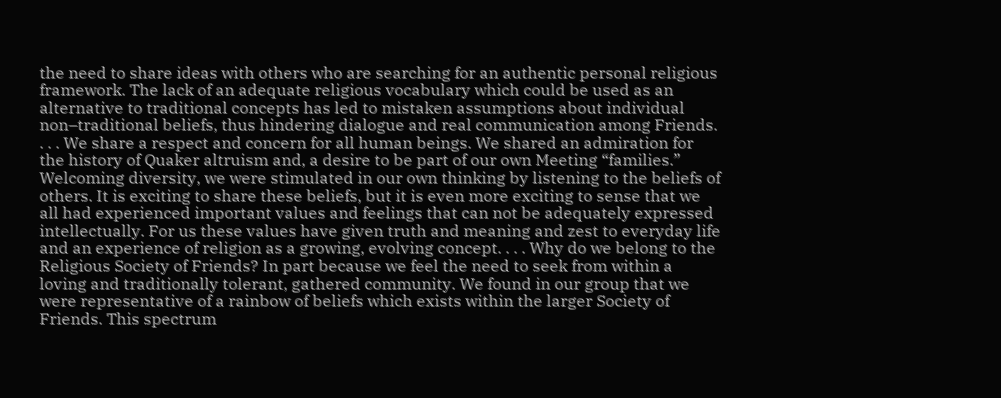the need to share ideas with others who are searching for an authentic personal religious framework. The lack of an adequate religious vocabulary which could be used as an alternative to traditional concepts has led to mistaken assumptions about individual non–traditional beliefs, thus hindering dialogue and real communication among Friends. . . . We share a respect and concern for all human beings. We shared an admiration for the history of Quaker altruism and, a desire to be part of our own Meeting “families.” Welcoming diversity, we were stimulated in our own thinking by listening to the beliefs of others. It is exciting to share these beliefs, but it is even more exciting to sense that we all had experienced important values and feelings that can not be adequately expressed intellectually. For us these values have given truth and meaning and zest to everyday life and an experience of religion as a growing, evolving concept. . . . Why do we belong to the Religious Society of Friends? In part because we feel the need to seek from within a loving and traditionally tolerant, gathered community. We found in our group that we were representative of a rainbow of beliefs which exists within the larger Society of Friends. This spectrum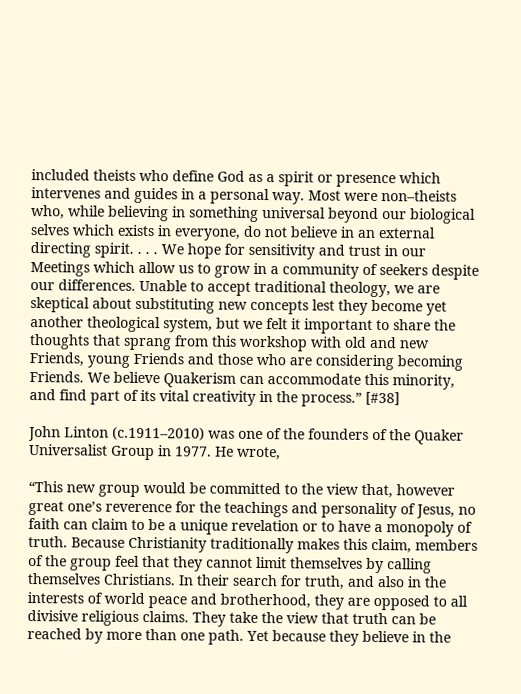included theists who define God as a spirit or presence which intervenes and guides in a personal way. Most were non–theists who, while believing in something universal beyond our biological selves which exists in everyone, do not believe in an external directing spirit. . . . We hope for sensitivity and trust in our Meetings which allow us to grow in a community of seekers despite our differences. Unable to accept traditional theology, we are skeptical about substituting new concepts lest they become yet another theological system, but we felt it important to share the thoughts that sprang from this workshop with old and new Friends, young Friends and those who are considering becoming Friends. We believe Quakerism can accommodate this minority, and find part of its vital creativity in the process.” [#38]

John Linton (c.1911–2010) was one of the founders of the Quaker Universalist Group in 1977. He wrote,

“This new group would be committed to the view that, however great one’s reverence for the teachings and personality of Jesus, no faith can claim to be a unique revelation or to have a monopoly of truth. Because Christianity traditionally makes this claim, members of the group feel that they cannot limit themselves by calling themselves Christians. In their search for truth, and also in the interests of world peace and brotherhood, they are opposed to all divisive religious claims. They take the view that truth can be reached by more than one path. Yet because they believe in the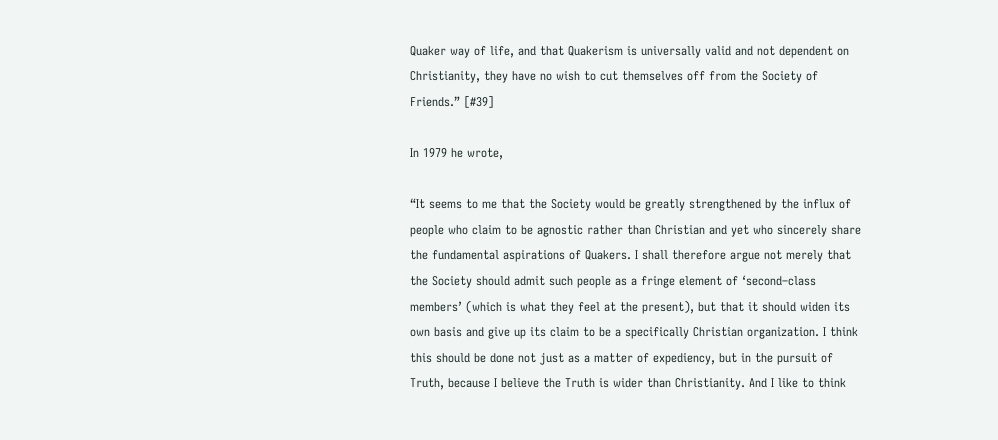Quaker way of life, and that Quakerism is universally valid and not dependent on Christianity, they have no wish to cut themselves off from the Society of Friends.” [#39]

In 1979 he wrote,

“It seems to me that the Society would be greatly strengthened by the influx of people who claim to be agnostic rather than Christian and yet who sincerely share the fundamental aspirations of Quakers. I shall therefore argue not merely that the Society should admit such people as a fringe element of ‘second–class members’ (which is what they feel at the present), but that it should widen its own basis and give up its claim to be a specifically Christian organization. I think this should be done not just as a matter of expediency, but in the pursuit of Truth, because I believe the Truth is wider than Christianity. And I like to think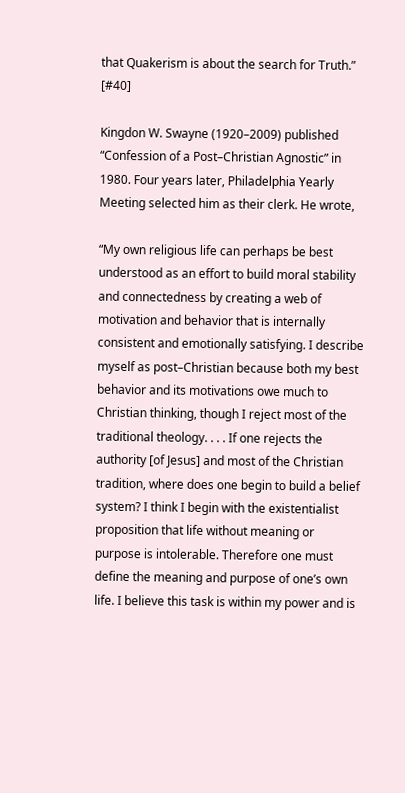that Quakerism is about the search for Truth.” [#40]

Kingdon W. Swayne (1920–2009) published “Confession of a Post–Christian Agnostic” in 1980. Four years later, Philadelphia Yearly Meeting selected him as their clerk. He wrote,

“My own religious life can perhaps be best understood as an effort to build moral stability and connectedness by creating a web of motivation and behavior that is internally consistent and emotionally satisfying. I describe myself as post–Christian because both my best behavior and its motivations owe much to Christian thinking, though I reject most of the traditional theology. . . . If one rejects the authority [of Jesus] and most of the Christian tradition, where does one begin to build a belief system? I think I begin with the existentialist proposition that life without meaning or purpose is intolerable. Therefore one must define the meaning and purpose of one’s own life. I believe this task is within my power and is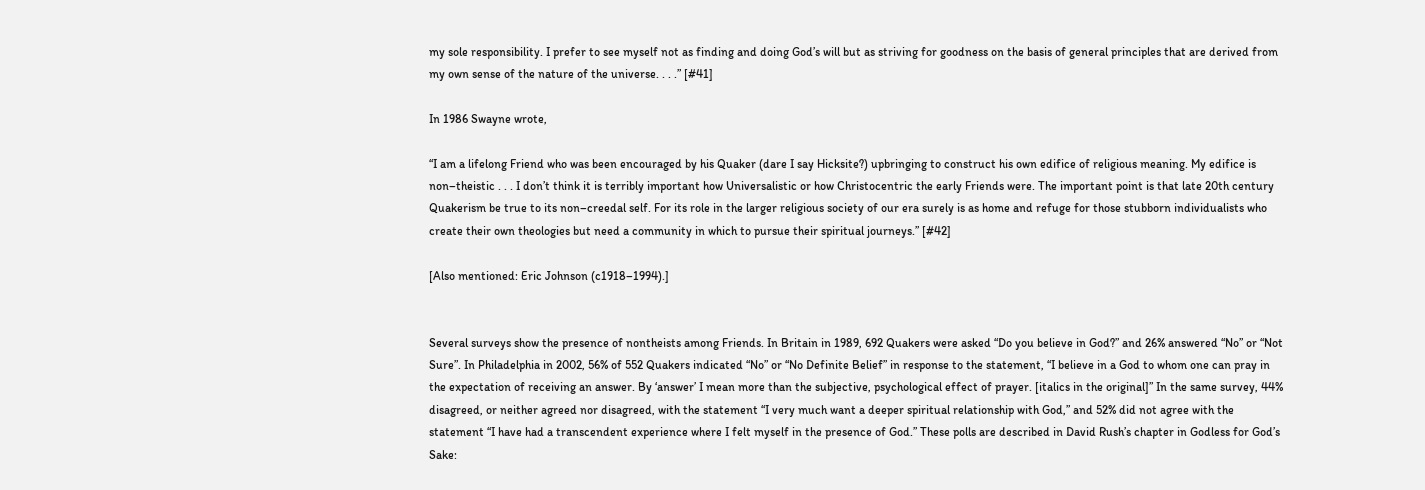my sole responsibility. I prefer to see myself not as finding and doing God’s will but as striving for goodness on the basis of general principles that are derived from my own sense of the nature of the universe. . . .” [#41]

In 1986 Swayne wrote,

“I am a lifelong Friend who was been encouraged by his Quaker (dare I say Hicksite?) upbringing to construct his own edifice of religious meaning. My edifice is non–theistic . . . I don’t think it is terribly important how Universalistic or how Christocentric the early Friends were. The important point is that late 20th century Quakerism be true to its non–creedal self. For its role in the larger religious society of our era surely is as home and refuge for those stubborn individualists who create their own theologies but need a community in which to pursue their spiritual journeys.” [#42]

[Also mentioned: Eric Johnson (c1918–1994).]


Several surveys show the presence of nontheists among Friends. In Britain in 1989, 692 Quakers were asked “Do you believe in God?” and 26% answered “No” or “Not Sure”. In Philadelphia in 2002, 56% of 552 Quakers indicated “No” or “No Definite Belief” in response to the statement, “I believe in a God to whom one can pray in the expectation of receiving an answer. By ‘answer’ I mean more than the subjective, psychological effect of prayer. [italics in the original]” In the same survey, 44% disagreed, or neither agreed nor disagreed, with the statement “I very much want a deeper spiritual relationship with God,” and 52% did not agree with the statement “I have had a transcendent experience where I felt myself in the presence of God.” These polls are described in David Rush’s chapter in Godless for God’s Sake: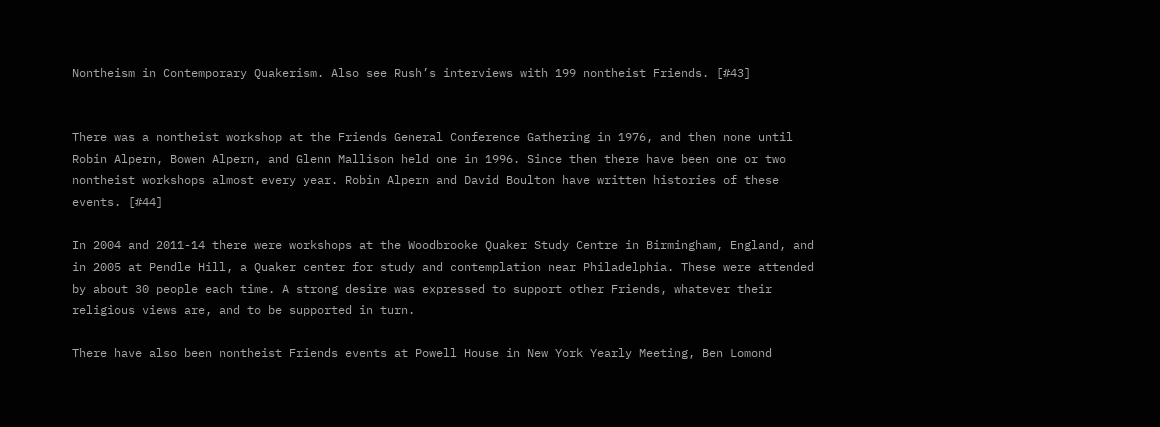Nontheism in Contemporary Quakerism. Also see Rush’s interviews with 199 nontheist Friends. [#43]


There was a nontheist workshop at the Friends General Conference Gathering in 1976, and then none until Robin Alpern, Bowen Alpern, and Glenn Mallison held one in 1996. Since then there have been one or two nontheist workshops almost every year. Robin Alpern and David Boulton have written histories of these events. [#44]

In 2004 and 2011-14 there were workshops at the Woodbrooke Quaker Study Centre in Birmingham, England, and in 2005 at Pendle Hill, a Quaker center for study and contemplation near Philadelphia. These were attended by about 30 people each time. A strong desire was expressed to support other Friends, whatever their religious views are, and to be supported in turn.

There have also been nontheist Friends events at Powell House in New York Yearly Meeting, Ben Lomond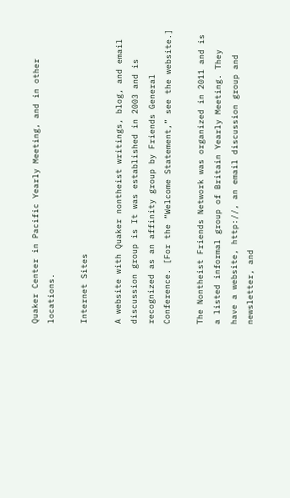Quaker Center in Pacific Yearly Meeting, and in other locations.

Internet Sites

A website with Quaker nontheist writings, blog, and email discussion group is It was established in 2003 and is recognized as an affinity group by Friends General Conference. [For the “Welcome Statement,” see the website.]

The Nontheist Friends Network was organized in 2011 and is a listed informal group of Britain Yearly Meeting. They have a website, http://, an email discussion group and newsletter, and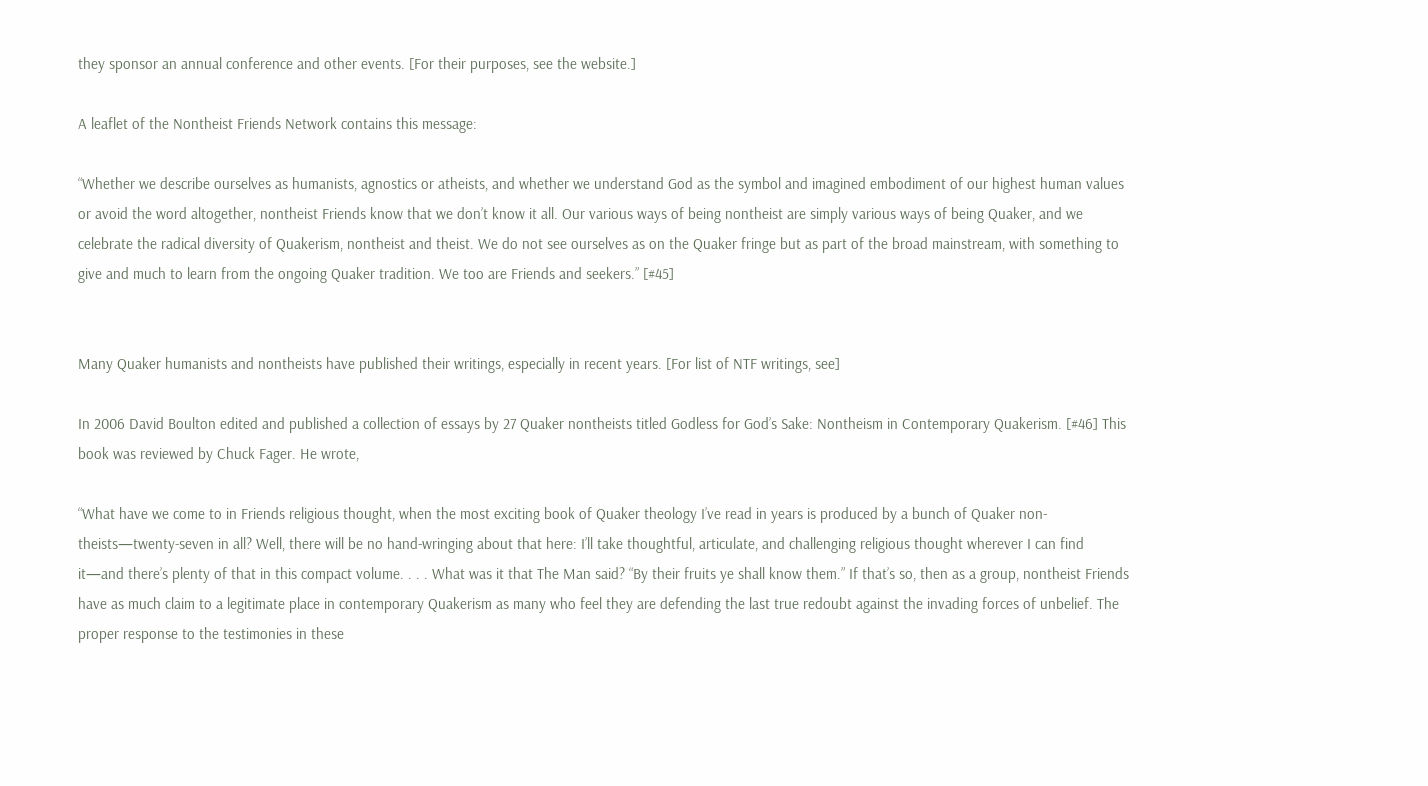they sponsor an annual conference and other events. [For their purposes, see the website.]

A leaflet of the Nontheist Friends Network contains this message:

“Whether we describe ourselves as humanists, agnostics or atheists, and whether we understand God as the symbol and imagined embodiment of our highest human values or avoid the word altogether, nontheist Friends know that we don’t know it all. Our various ways of being nontheist are simply various ways of being Quaker, and we celebrate the radical diversity of Quakerism, nontheist and theist. We do not see ourselves as on the Quaker fringe but as part of the broad mainstream, with something to give and much to learn from the ongoing Quaker tradition. We too are Friends and seekers.” [#45]


Many Quaker humanists and nontheists have published their writings, especially in recent years. [For list of NTF writings, see]

In 2006 David Boulton edited and published a collection of essays by 27 Quaker nontheists titled Godless for God’s Sake: Nontheism in Contemporary Quakerism. [#46] This book was reviewed by Chuck Fager. He wrote,

“What have we come to in Friends religious thought, when the most exciting book of Quaker theology I’ve read in years is produced by a bunch of Quaker non-theists—twenty-seven in all? Well, there will be no hand-wringing about that here: I’ll take thoughtful, articulate, and challenging religious thought wherever I can find it—and there’s plenty of that in this compact volume. . . . What was it that The Man said? “By their fruits ye shall know them.” If that’s so, then as a group, nontheist Friends have as much claim to a legitimate place in contemporary Quakerism as many who feel they are defending the last true redoubt against the invading forces of unbelief. The proper response to the testimonies in these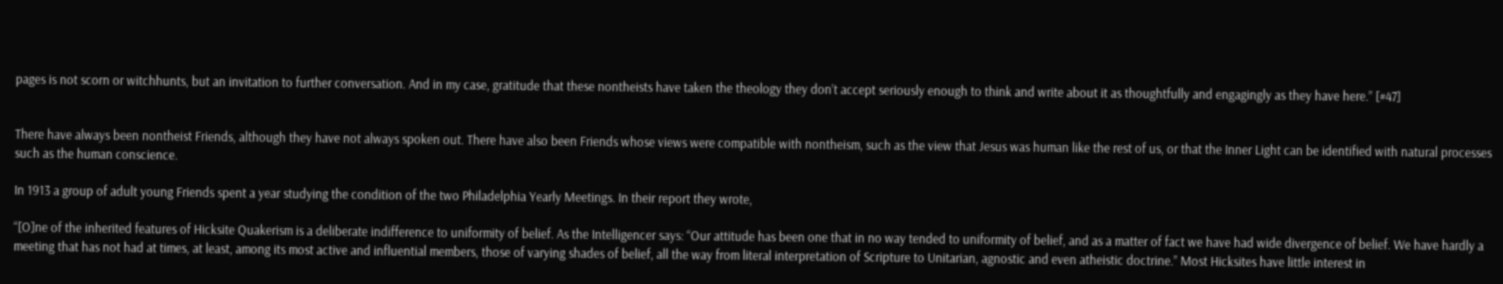pages is not scorn or witchhunts, but an invitation to further conversation. And in my case, gratitude that these nontheists have taken the theology they don’t accept seriously enough to think and write about it as thoughtfully and engagingly as they have here.” [#47]


There have always been nontheist Friends, although they have not always spoken out. There have also been Friends whose views were compatible with nontheism, such as the view that Jesus was human like the rest of us, or that the Inner Light can be identified with natural processes such as the human conscience.

In 1913 a group of adult young Friends spent a year studying the condition of the two Philadelphia Yearly Meetings. In their report they wrote,

“[O]ne of the inherited features of Hicksite Quakerism is a deliberate indifference to uniformity of belief. As the Intelligencer says: “Our attitude has been one that in no way tended to uniformity of belief, and as a matter of fact we have had wide divergence of belief. We have hardly a meeting that has not had at times, at least, among its most active and influential members, those of varying shades of belief, all the way from literal interpretation of Scripture to Unitarian, agnostic and even atheistic doctrine.” Most Hicksites have little interest in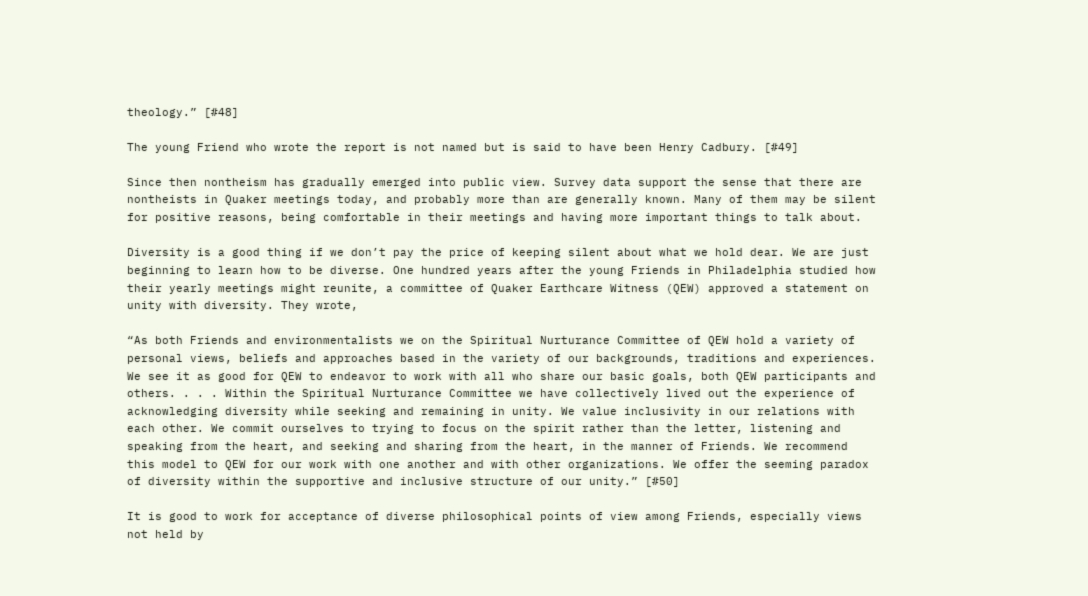theology.” [#48]

The young Friend who wrote the report is not named but is said to have been Henry Cadbury. [#49]

Since then nontheism has gradually emerged into public view. Survey data support the sense that there are nontheists in Quaker meetings today, and probably more than are generally known. Many of them may be silent for positive reasons, being comfortable in their meetings and having more important things to talk about.

Diversity is a good thing if we don’t pay the price of keeping silent about what we hold dear. We are just beginning to learn how to be diverse. One hundred years after the young Friends in Philadelphia studied how their yearly meetings might reunite, a committee of Quaker Earthcare Witness (QEW) approved a statement on unity with diversity. They wrote,

“As both Friends and environmentalists we on the Spiritual Nurturance Committee of QEW hold a variety of personal views, beliefs and approaches based in the variety of our backgrounds, traditions and experiences. We see it as good for QEW to endeavor to work with all who share our basic goals, both QEW participants and others. . . . Within the Spiritual Nurturance Committee we have collectively lived out the experience of acknowledging diversity while seeking and remaining in unity. We value inclusivity in our relations with each other. We commit ourselves to trying to focus on the spirit rather than the letter, listening and speaking from the heart, and seeking and sharing from the heart, in the manner of Friends. We recommend this model to QEW for our work with one another and with other organizations. We offer the seeming paradox of diversity within the supportive and inclusive structure of our unity.” [#50]

It is good to work for acceptance of diverse philosophical points of view among Friends, especially views not held by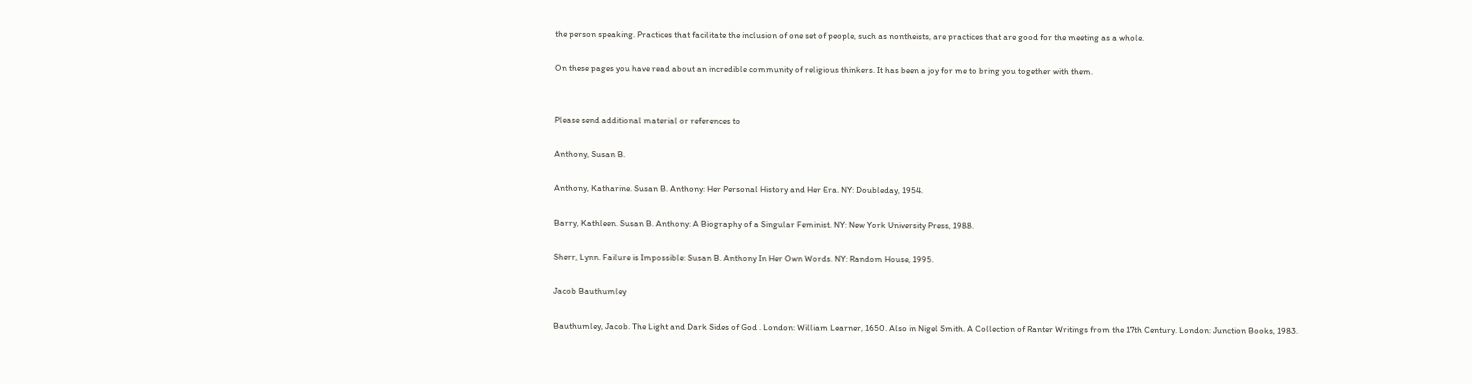the person speaking. Practices that facilitate the inclusion of one set of people, such as nontheists, are practices that are good for the meeting as a whole.

On these pages you have read about an incredible community of religious thinkers. It has been a joy for me to bring you together with them.


Please send additional material or references to

Anthony, Susan B.

Anthony, Katharine. Susan B. Anthony: Her Personal History and Her Era. NY: Doubleday, 1954.

Barry, Kathleen. Susan B. Anthony: A Biography of a Singular Feminist. NY: New York University Press, 1988.

Sherr, Lynn. Failure is Impossible: Susan B. Anthony In Her Own Words. NY: Random House, 1995.

Jacob Bauthumley

Bauthumley, Jacob. The Light and Dark Sides of God . London: William Learner, 1650. Also in Nigel Smith. A Collection of Ranter Writings from the 17th Century. London: Junction Books, 1983.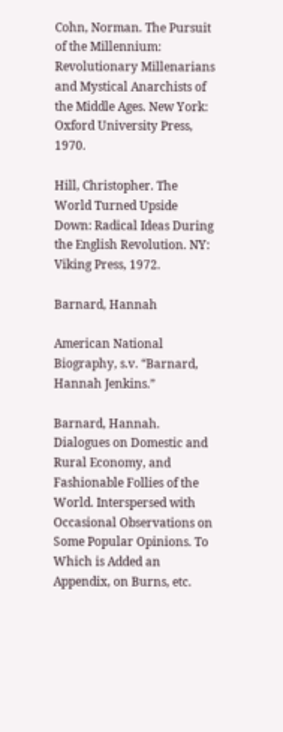Cohn, Norman. The Pursuit of the Millennium: Revolutionary Millenarians and Mystical Anarchists of the Middle Ages. New York: Oxford University Press, 1970.

Hill, Christopher. The World Turned Upside Down: Radical Ideas During the English Revolution. NY: Viking Press, 1972.

Barnard, Hannah

American National Biography, s.v. “Barnard, Hannah Jenkins.”

Barnard, Hannah. Dialogues on Domestic and Rural Economy, and Fashionable Follies of the World. Interspersed with Occasional Observations on Some Popular Opinions. To Which is Added an Appendix, on Burns, etc.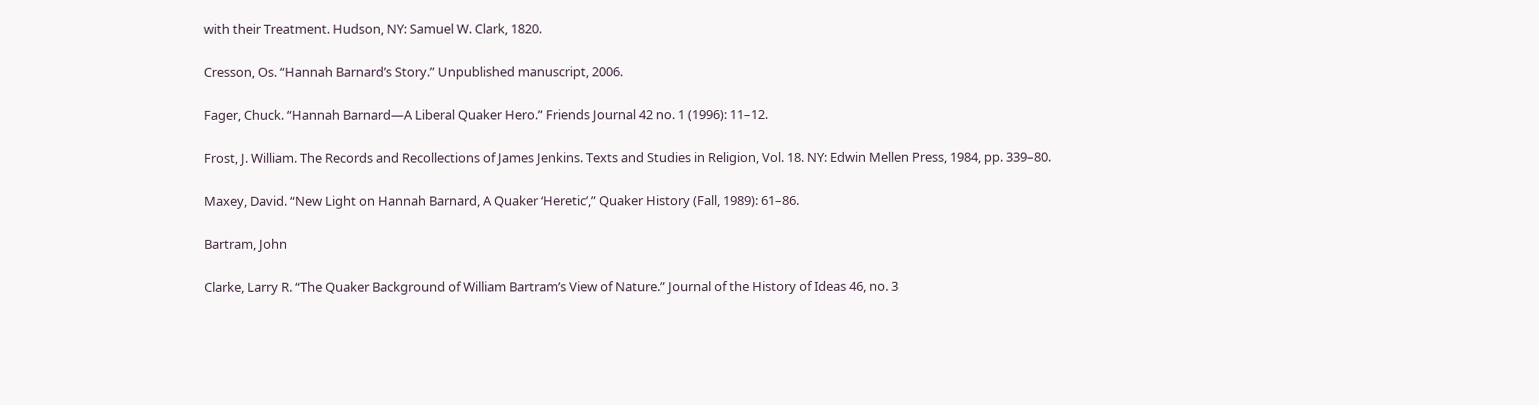with their Treatment. Hudson, NY: Samuel W. Clark, 1820.

Cresson, Os. “Hannah Barnard’s Story.” Unpublished manuscript, 2006.

Fager, Chuck. “Hannah Barnard—A Liberal Quaker Hero.” Friends Journal 42 no. 1 (1996): 11–12.

Frost, J. William. The Records and Recollections of James Jenkins. Texts and Studies in Religion, Vol. 18. NY: Edwin Mellen Press, 1984, pp. 339–80.

Maxey, David. “New Light on Hannah Barnard, A Quaker ‘Heretic’,” Quaker History (Fall, 1989): 61–86.

Bartram, John

Clarke, Larry R. “The Quaker Background of William Bartram’s View of Nature.” Journal of the History of Ideas 46, no. 3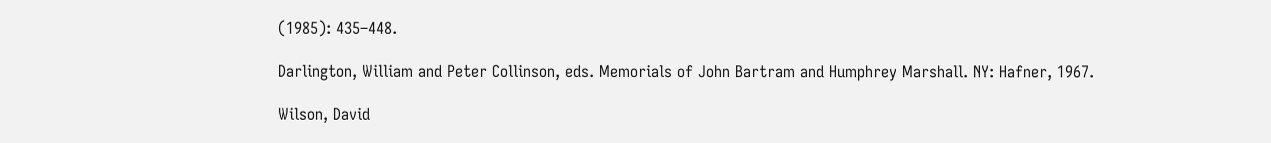(1985): 435–448.

Darlington, William and Peter Collinson, eds. Memorials of John Bartram and Humphrey Marshall. NY: Hafner, 1967.

Wilson, David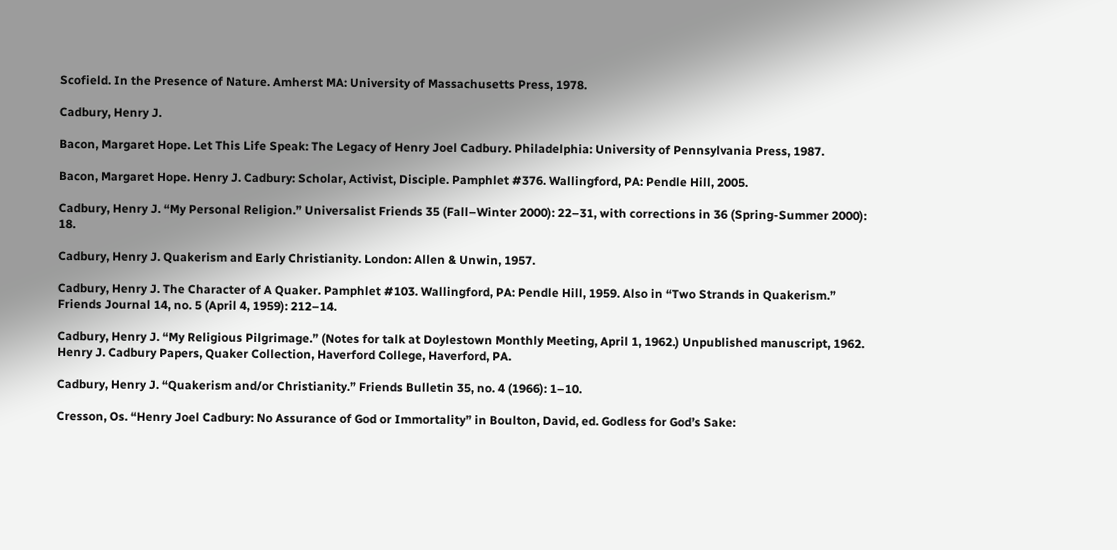Scofield. In the Presence of Nature. Amherst MA: University of Massachusetts Press, 1978.

Cadbury, Henry J.

Bacon, Margaret Hope. Let This Life Speak: The Legacy of Henry Joel Cadbury. Philadelphia: University of Pennsylvania Press, 1987.

Bacon, Margaret Hope. Henry J. Cadbury: Scholar, Activist, Disciple. Pamphlet #376. Wallingford, PA: Pendle Hill, 2005.

Cadbury, Henry J. “My Personal Religion.” Universalist Friends 35 (Fall–Winter 2000): 22–31, with corrections in 36 (Spring-Summer 2000): 18.

Cadbury, Henry J. Quakerism and Early Christianity. London: Allen & Unwin, 1957.

Cadbury, Henry J. The Character of A Quaker. Pamphlet #103. Wallingford, PA: Pendle Hill, 1959. Also in “Two Strands in Quakerism.” Friends Journal 14, no. 5 (April 4, 1959): 212–14.

Cadbury, Henry J. “My Religious Pilgrimage.” (Notes for talk at Doylestown Monthly Meeting, April 1, 1962.) Unpublished manuscript, 1962. Henry J. Cadbury Papers, Quaker Collection, Haverford College, Haverford, PA.

Cadbury, Henry J. “Quakerism and/or Christianity.” Friends Bulletin 35, no. 4 (1966): 1–10.

Cresson, Os. “Henry Joel Cadbury: No Assurance of God or Immortality” in Boulton, David, ed. Godless for God’s Sake: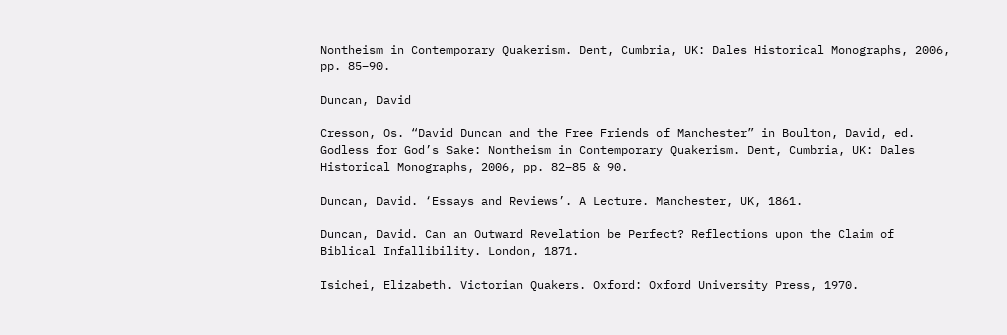Nontheism in Contemporary Quakerism. Dent, Cumbria, UK: Dales Historical Monographs, 2006, pp. 85–90.

Duncan, David

Cresson, Os. “David Duncan and the Free Friends of Manchester” in Boulton, David, ed. Godless for God’s Sake: Nontheism in Contemporary Quakerism. Dent, Cumbria, UK: Dales Historical Monographs, 2006, pp. 82–85 & 90.

Duncan, David. ‘Essays and Reviews’. A Lecture. Manchester, UK, 1861.

Duncan, David. Can an Outward Revelation be Perfect? Reflections upon the Claim of Biblical Infallibility. London, 1871.

Isichei, Elizabeth. Victorian Quakers. Oxford: Oxford University Press, 1970.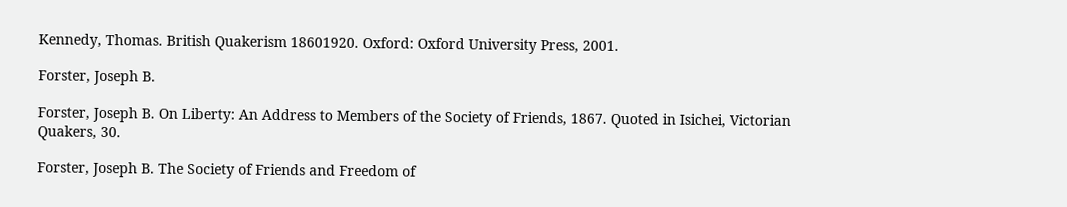Kennedy, Thomas. British Quakerism 18601920. Oxford: Oxford University Press, 2001.

Forster, Joseph B.

Forster, Joseph B. On Liberty: An Address to Members of the Society of Friends, 1867. Quoted in Isichei, Victorian Quakers, 30.

Forster, Joseph B. The Society of Friends and Freedom of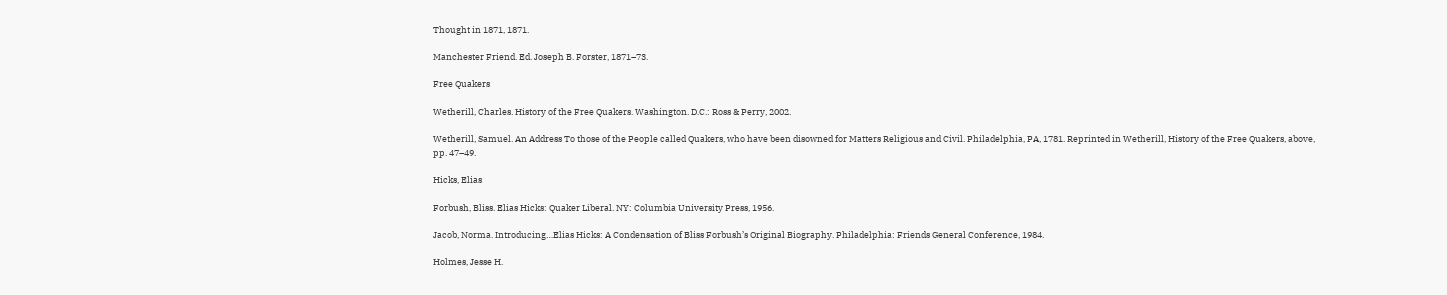Thought in 1871, 1871.

Manchester Friend. Ed. Joseph B. Forster, 1871–73.

Free Quakers

Wetherill, Charles. History of the Free Quakers. Washington. D.C.: Ross & Perry, 2002.

Wetherill, Samuel. An Address To those of the People called Quakers, who have been disowned for Matters Religious and Civil. Philadelphia, PA, 1781. Reprinted in Wetherill, History of the Free Quakers, above, pp. 47–49.

Hicks, Elias

Forbush, Bliss. Elias Hicks: Quaker Liberal. NY: Columbia University Press, 1956.

Jacob, Norma. Introducing…Elias Hicks: A Condensation of Bliss Forbush’s Original Biography. Philadelphia: Friends General Conference, 1984.

Holmes, Jesse H.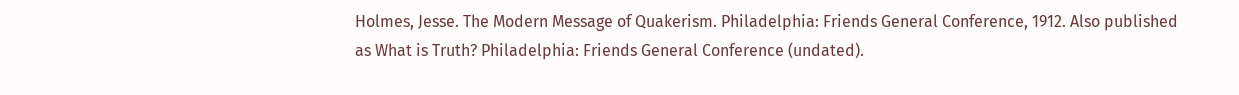Holmes, Jesse. The Modern Message of Quakerism. Philadelphia: Friends General Conference, 1912. Also published as What is Truth? Philadelphia: Friends General Conference (undated).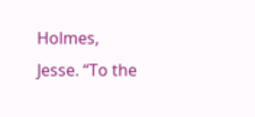Holmes, Jesse. “To the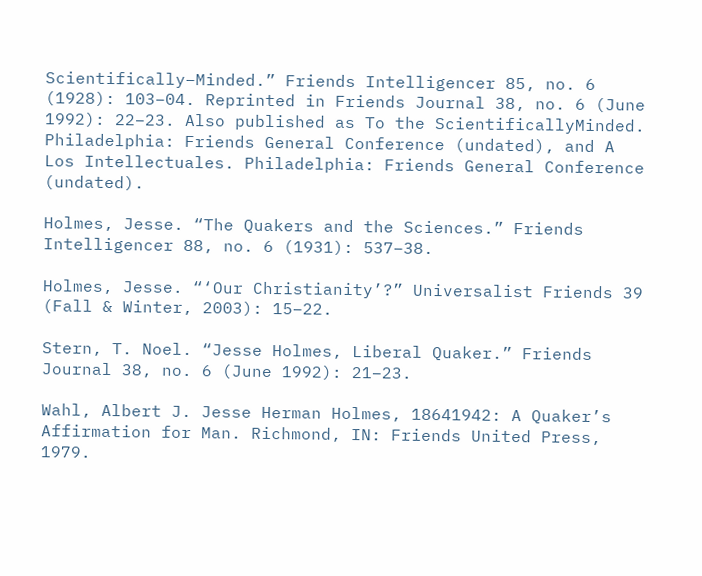Scientifically–Minded.” Friends Intelligencer 85, no. 6 (1928): 103–04. Reprinted in Friends Journal 38, no. 6 (June 1992): 22–23. Also published as To the ScientificallyMinded. Philadelphia: Friends General Conference (undated), and A Los Intellectuales. Philadelphia: Friends General Conference (undated).

Holmes, Jesse. “The Quakers and the Sciences.” Friends Intelligencer 88, no. 6 (1931): 537–38.

Holmes, Jesse. “‘Our Christianity’?” Universalist Friends 39 (Fall & Winter, 2003): 15–22.

Stern, T. Noel. “Jesse Holmes, Liberal Quaker.” Friends Journal 38, no. 6 (June 1992): 21–23.

Wahl, Albert J. Jesse Herman Holmes, 18641942: A Quaker’s Affirmation for Man. Richmond, IN: Friends United Press, 1979.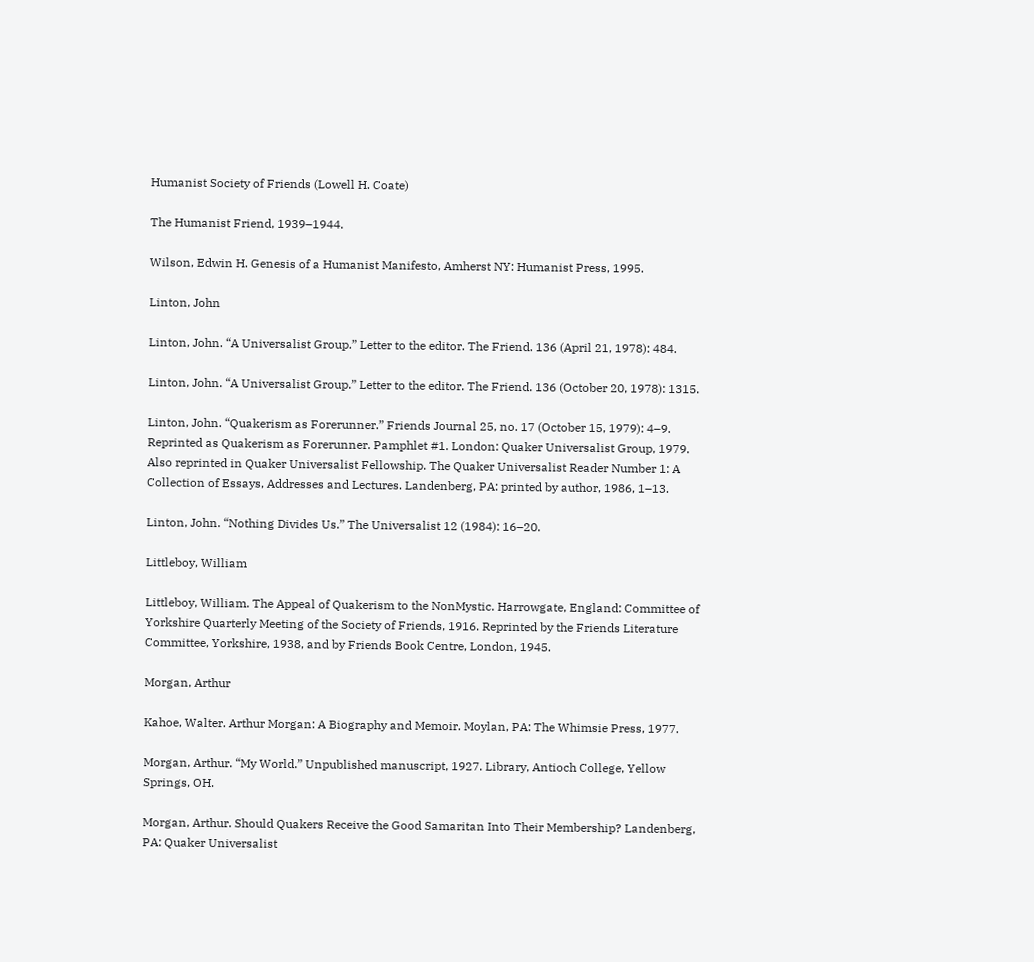Humanist Society of Friends (Lowell H. Coate)

The Humanist Friend, 1939–1944.

Wilson, Edwin H. Genesis of a Humanist Manifesto, Amherst NY: Humanist Press, 1995.

Linton, John

Linton, John. “A Universalist Group.” Letter to the editor. The Friend. 136 (April 21, 1978): 484.

Linton, John. “A Universalist Group.” Letter to the editor. The Friend. 136 (October 20, 1978): 1315.

Linton, John. “Quakerism as Forerunner.” Friends Journal 25, no. 17 (October 15, 1979): 4–9. Reprinted as Quakerism as Forerunner. Pamphlet #1. London: Quaker Universalist Group, 1979. Also reprinted in Quaker Universalist Fellowship. The Quaker Universalist Reader Number 1: A Collection of Essays, Addresses and Lectures. Landenberg, PA: printed by author, 1986, 1–13.

Linton, John. “Nothing Divides Us.” The Universalist 12 (1984): 16–20.

Littleboy, William

Littleboy, William. The Appeal of Quakerism to the NonMystic. Harrowgate, England: Committee of Yorkshire Quarterly Meeting of the Society of Friends, 1916. Reprinted by the Friends Literature Committee, Yorkshire, 1938, and by Friends Book Centre, London, 1945.

Morgan, Arthur

Kahoe, Walter. Arthur Morgan: A Biography and Memoir. Moylan, PA: The Whimsie Press, 1977.

Morgan, Arthur. “My World.” Unpublished manuscript, 1927. Library, Antioch College, Yellow Springs, OH.

Morgan, Arthur. Should Quakers Receive the Good Samaritan Into Their Membership? Landenberg, PA: Quaker Universalist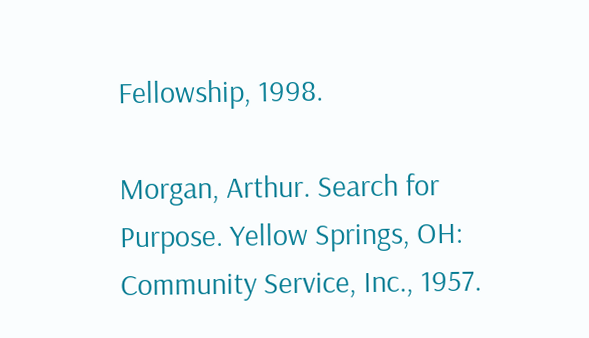Fellowship, 1998.

Morgan, Arthur. Search for Purpose. Yellow Springs, OH: Community Service, Inc., 1957.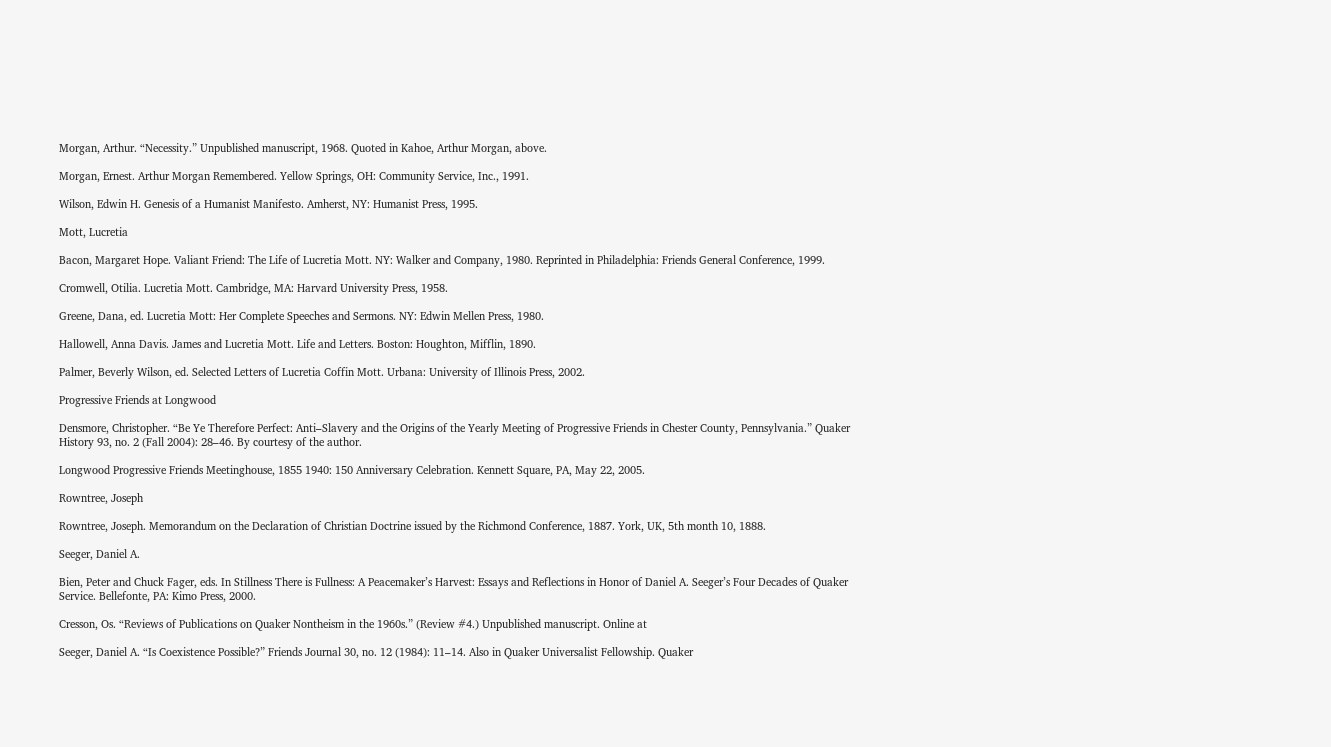Morgan, Arthur. “Necessity.” Unpublished manuscript, 1968. Quoted in Kahoe, Arthur Morgan, above.

Morgan, Ernest. Arthur Morgan Remembered. Yellow Springs, OH: Community Service, Inc., 1991.

Wilson, Edwin H. Genesis of a Humanist Manifesto. Amherst, NY: Humanist Press, 1995.

Mott, Lucretia

Bacon, Margaret Hope. Valiant Friend: The Life of Lucretia Mott. NY: Walker and Company, 1980. Reprinted in Philadelphia: Friends General Conference, 1999.

Cromwell, Otilia. Lucretia Mott. Cambridge, MA: Harvard University Press, 1958.

Greene, Dana, ed. Lucretia Mott: Her Complete Speeches and Sermons. NY: Edwin Mellen Press, 1980.

Hallowell, Anna Davis. James and Lucretia Mott. Life and Letters. Boston: Houghton, Mifflin, 1890.

Palmer, Beverly Wilson, ed. Selected Letters of Lucretia Coffin Mott. Urbana: University of Illinois Press, 2002.

Progressive Friends at Longwood

Densmore, Christopher. “Be Ye Therefore Perfect: Anti–Slavery and the Origins of the Yearly Meeting of Progressive Friends in Chester County, Pennsylvania.” Quaker History 93, no. 2 (Fall 2004): 28–46. By courtesy of the author.

Longwood Progressive Friends Meetinghouse, 1855 1940: 150 Anniversary Celebration. Kennett Square, PA, May 22, 2005.

Rowntree, Joseph

Rowntree, Joseph. Memorandum on the Declaration of Christian Doctrine issued by the Richmond Conference, 1887. York, UK, 5th month 10, 1888.

Seeger, Daniel A.

Bien, Peter and Chuck Fager, eds. In Stillness There is Fullness: A Peacemaker’s Harvest: Essays and Reflections in Honor of Daniel A. Seeger’s Four Decades of Quaker Service. Bellefonte, PA: Kimo Press, 2000.

Cresson, Os. “Reviews of Publications on Quaker Nontheism in the 1960s.” (Review #4.) Unpublished manuscript. Online at

Seeger, Daniel A. “Is Coexistence Possible?” Friends Journal 30, no. 12 (1984): 11–14. Also in Quaker Universalist Fellowship. Quaker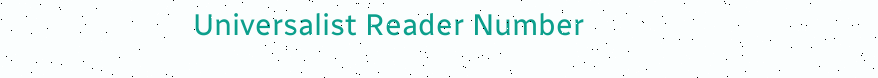Universalist Reader Number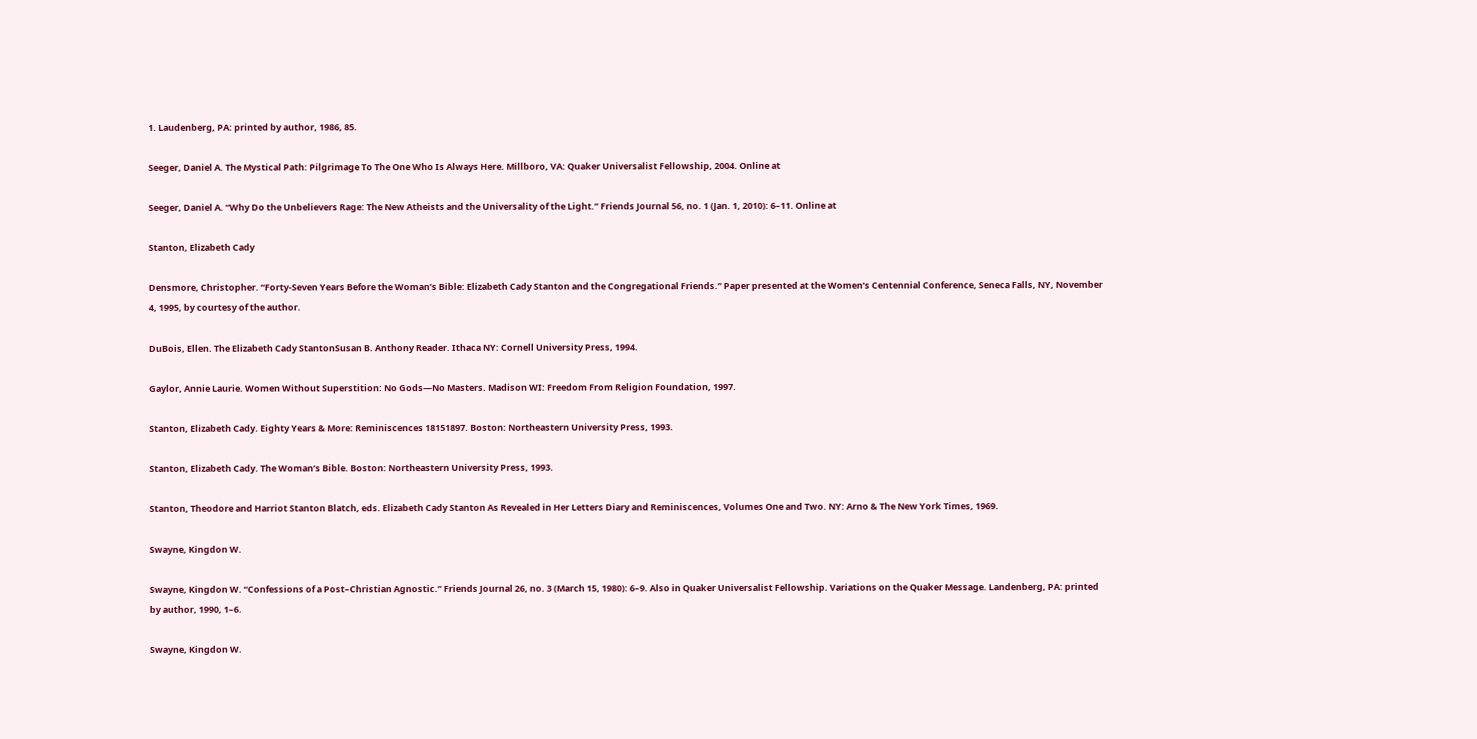1. Laudenberg, PA: printed by author, 1986, 85.

Seeger, Daniel A. The Mystical Path: Pilgrimage To The One Who Is Always Here. Millboro, VA: Quaker Universalist Fellowship, 2004. Online at

Seeger, Daniel A. “Why Do the Unbelievers Rage: The New Atheists and the Universality of the Light.” Friends Journal 56, no. 1 (Jan. 1, 2010): 6–11. Online at

Stanton, Elizabeth Cady

Densmore, Christopher. “Forty-Seven Years Before the Woman’s Bible: Elizabeth Cady Stanton and the Congregational Friends.” Paper presented at the Women’s Centennial Conference, Seneca Falls, NY, November 4, 1995, by courtesy of the author.

DuBois, Ellen. The Elizabeth Cady StantonSusan B. Anthony Reader. Ithaca NY: Cornell University Press, 1994.

Gaylor, Annie Laurie. Women Without Superstition: No Gods—No Masters. Madison WI: Freedom From Religion Foundation, 1997.

Stanton, Elizabeth Cady. Eighty Years & More: Reminiscences 18151897. Boston: Northeastern University Press, 1993.

Stanton, Elizabeth Cady. The Woman’s Bible. Boston: Northeastern University Press, 1993.

Stanton, Theodore and Harriot Stanton Blatch, eds. Elizabeth Cady Stanton As Revealed in Her Letters Diary and Reminiscences, Volumes One and Two. NY: Arno & The New York Times, 1969.

Swayne, Kingdon W.

Swayne, Kingdon W. “Confessions of a Post–Christian Agnostic.” Friends Journal 26, no. 3 (March 15, 1980): 6–9. Also in Quaker Universalist Fellowship. Variations on the Quaker Message. Landenberg, PA: printed by author, 1990, 1–6.

Swayne, Kingdon W.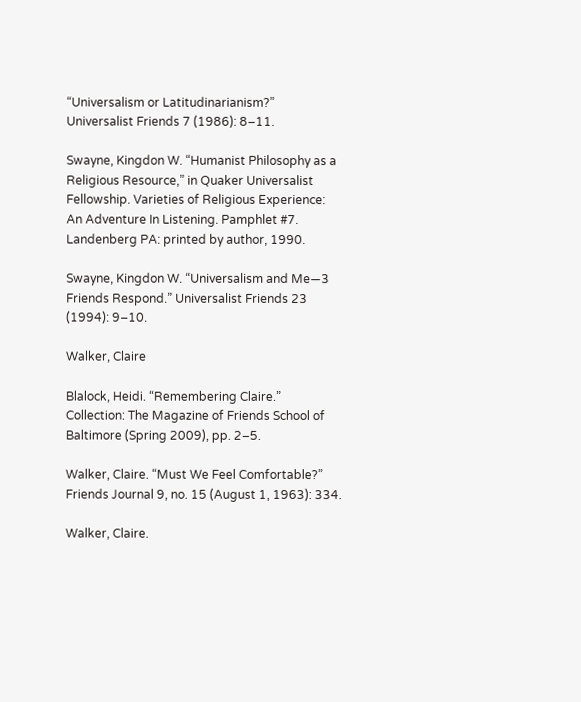“Universalism or Latitudinarianism?” Universalist Friends 7 (1986): 8–11.

Swayne, Kingdon W. “Humanist Philosophy as a Religious Resource,” in Quaker Universalist Fellowship. Varieties of Religious Experience: An Adventure In Listening. Pamphlet #7. Landenberg PA: printed by author, 1990.

Swayne, Kingdon W. “Universalism and Me—3 Friends Respond.” Universalist Friends 23 (1994): 9–10.

Walker, Claire

Blalock, Heidi. “Remembering Claire.” Collection: The Magazine of Friends School of Baltimore (Spring 2009), pp. 2–5.

Walker, Claire. “Must We Feel Comfortable?” Friends Journal 9, no. 15 (August 1, 1963): 334.

Walker, Claire.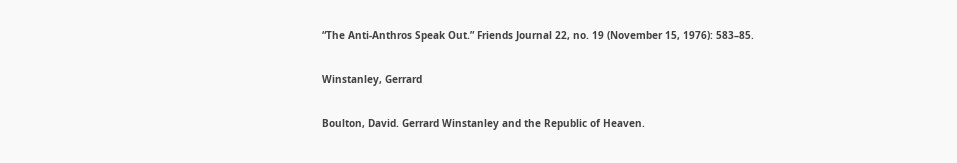“The Anti-Anthros Speak Out.” Friends Journal 22, no. 19 (November 15, 1976): 583–85.

Winstanley, Gerrard

Boulton, David. Gerrard Winstanley and the Republic of Heaven.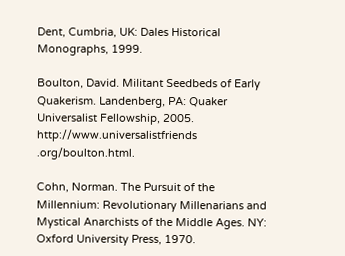Dent, Cumbria, UK: Dales Historical Monographs, 1999.

Boulton, David. Militant Seedbeds of Early Quakerism. Landenberg, PA: Quaker Universalist Fellowship, 2005. http://www.universalistfriends .org/boulton.html.

Cohn, Norman. The Pursuit of the Millennium: Revolutionary Millenarians and Mystical Anarchists of the Middle Ages. NY: Oxford University Press, 1970.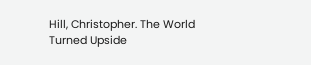Hill, Christopher. The World Turned Upside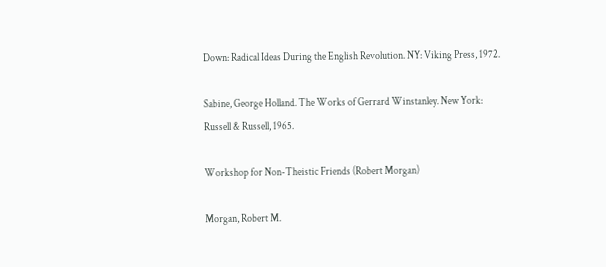Down: Radical Ideas During the English Revolution. NY: Viking Press, 1972.

Sabine, George Holland. The Works of Gerrard Winstanley. New York: Russell & Russell, 1965.

Workshop for Non-Theistic Friends (Robert Morgan)

Morgan, Robert M.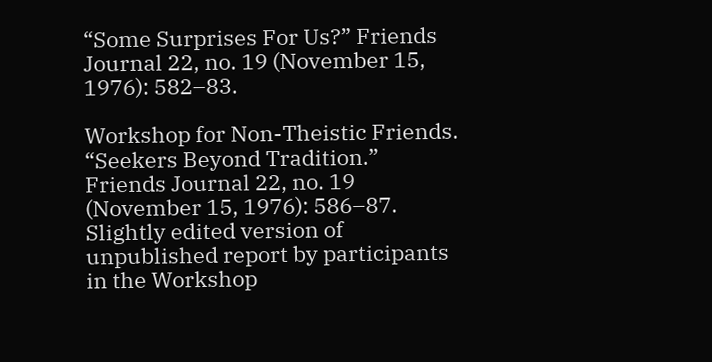“Some Surprises For Us?” Friends Journal 22, no. 19 (November 15, 1976): 582–83.

Workshop for Non-Theistic Friends. “Seekers Beyond Tradition.” Friends Journal 22, no. 19 (November 15, 1976): 586–87. Slightly edited version of unpublished report by participants in the Workshop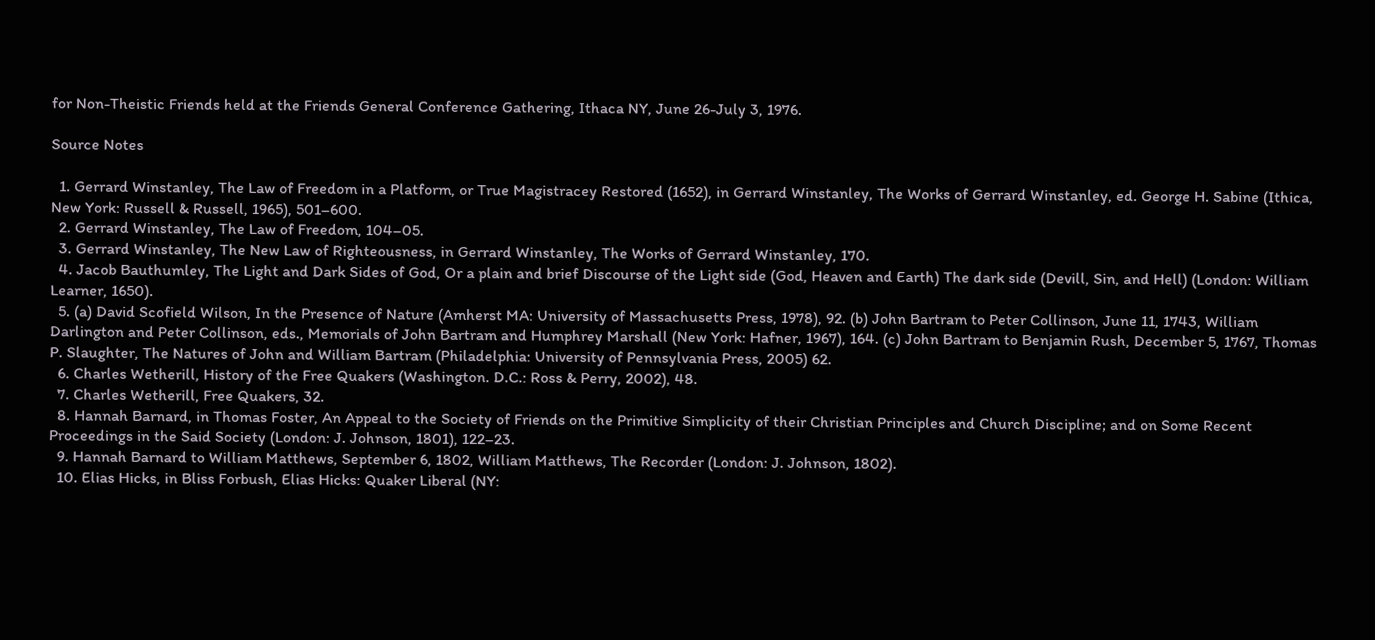for Non-Theistic Friends held at the Friends General Conference Gathering, Ithaca NY, June 26-July 3, 1976.

Source Notes

  1. Gerrard Winstanley, The Law of Freedom in a Platform, or True Magistracey Restored (1652), in Gerrard Winstanley, The Works of Gerrard Winstanley, ed. George H. Sabine (Ithica, New York: Russell & Russell, 1965), 501–600.
  2. Gerrard Winstanley, The Law of Freedom, 104–05.
  3. Gerrard Winstanley, The New Law of Righteousness, in Gerrard Winstanley, The Works of Gerrard Winstanley, 170.
  4. Jacob Bauthumley, The Light and Dark Sides of God, Or a plain and brief Discourse of the Light side (God, Heaven and Earth) The dark side (Devill, Sin, and Hell) (London: William Learner, 1650).
  5. (a) David Scofield Wilson, In the Presence of Nature (Amherst MA: University of Massachusetts Press, 1978), 92. (b) John Bartram to Peter Collinson, June 11, 1743, William Darlington and Peter Collinson, eds., Memorials of John Bartram and Humphrey Marshall (New York: Hafner, 1967), 164. (c) John Bartram to Benjamin Rush, December 5, 1767, Thomas P. Slaughter, The Natures of John and William Bartram (Philadelphia: University of Pennsylvania Press, 2005) 62.
  6. Charles Wetherill, History of the Free Quakers (Washington. D.C.: Ross & Perry, 2002), 48.
  7. Charles Wetherill, Free Quakers, 32.
  8. Hannah Barnard, in Thomas Foster, An Appeal to the Society of Friends on the Primitive Simplicity of their Christian Principles and Church Discipline; and on Some Recent Proceedings in the Said Society (London: J. Johnson, 1801), 122–23.
  9. Hannah Barnard to William Matthews, September 6, 1802, William Matthews, The Recorder (London: J. Johnson, 1802).
  10. Elias Hicks, in Bliss Forbush, Elias Hicks: Quaker Liberal (NY: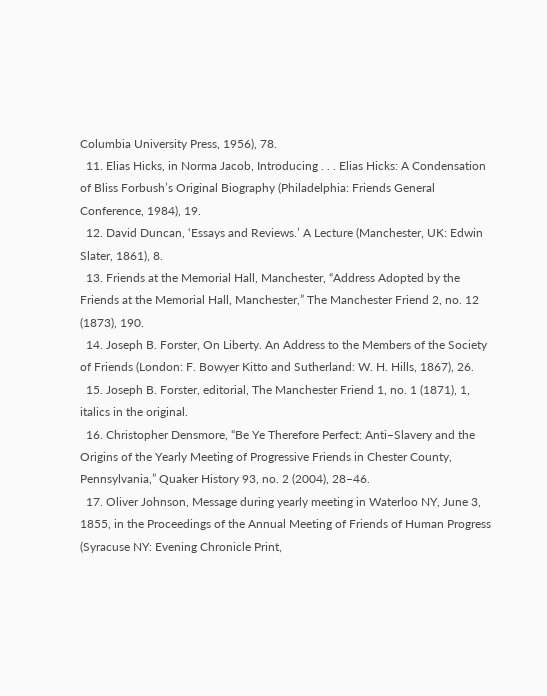Columbia University Press, 1956), 78.
  11. Elias Hicks, in Norma Jacob, Introducing . . . Elias Hicks: A Condensation of Bliss Forbush’s Original Biography (Philadelphia: Friends General Conference, 1984), 19.
  12. David Duncan, ‘Essays and Reviews.’ A Lecture (Manchester, UK: Edwin Slater, 1861), 8.
  13. Friends at the Memorial Hall, Manchester, “Address Adopted by the Friends at the Memorial Hall, Manchester,” The Manchester Friend 2, no. 12 (1873), 190.
  14. Joseph B. Forster, On Liberty. An Address to the Members of the Society of Friends (London: F. Bowyer Kitto and Sutherland: W. H. Hills, 1867), 26.
  15. Joseph B. Forster, editorial, The Manchester Friend 1, no. 1 (1871), 1, italics in the original.
  16. Christopher Densmore, “Be Ye Therefore Perfect: Anti–Slavery and the Origins of the Yearly Meeting of Progressive Friends in Chester County, Pennsylvania,” Quaker History 93, no. 2 (2004), 28–46.
  17. Oliver Johnson, Message during yearly meeting in Waterloo NY, June 3, 1855, in the Proceedings of the Annual Meeting of Friends of Human Progress (Syracuse NY: Evening Chronicle Print,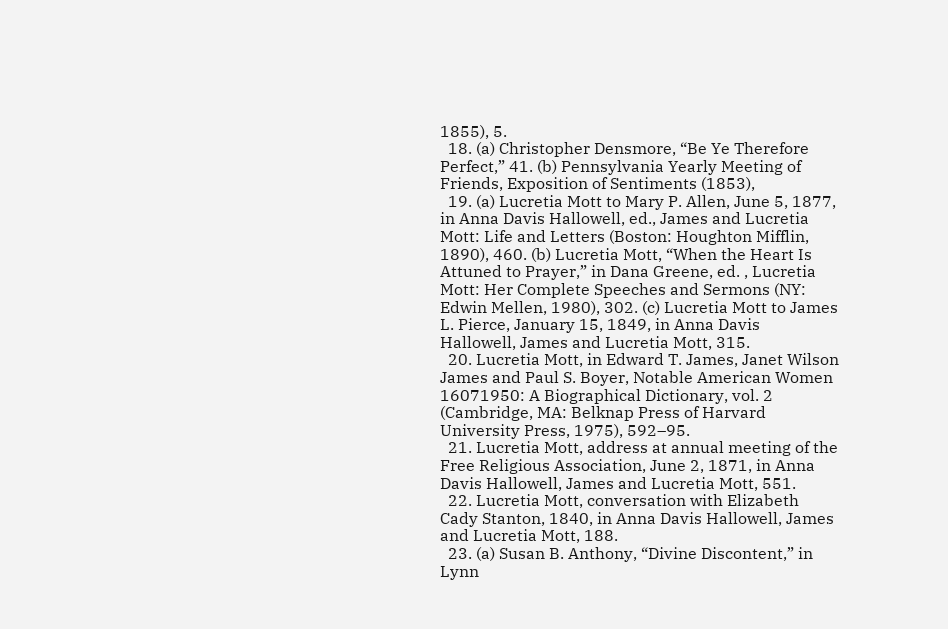1855), 5.
  18. (a) Christopher Densmore, “Be Ye Therefore Perfect,” 41. (b) Pennsylvania Yearly Meeting of Friends, Exposition of Sentiments (1853),
  19. (a) Lucretia Mott to Mary P. Allen, June 5, 1877, in Anna Davis Hallowell, ed., James and Lucretia Mott: Life and Letters (Boston: Houghton Mifflin, 1890), 460. (b) Lucretia Mott, “When the Heart Is Attuned to Prayer,” in Dana Greene, ed. , Lucretia Mott: Her Complete Speeches and Sermons (NY: Edwin Mellen, 1980), 302. (c) Lucretia Mott to James L. Pierce, January 15, 1849, in Anna Davis Hallowell, James and Lucretia Mott, 315.
  20. Lucretia Mott, in Edward T. James, Janet Wilson James and Paul S. Boyer, Notable American Women 16071950: A Biographical Dictionary, vol. 2 (Cambridge, MA: Belknap Press of Harvard University Press, 1975), 592–95.
  21. Lucretia Mott, address at annual meeting of the Free Religious Association, June 2, 1871, in Anna Davis Hallowell, James and Lucretia Mott, 551.
  22. Lucretia Mott, conversation with Elizabeth Cady Stanton, 1840, in Anna Davis Hallowell, James and Lucretia Mott, 188.
  23. (a) Susan B. Anthony, “Divine Discontent,” in Lynn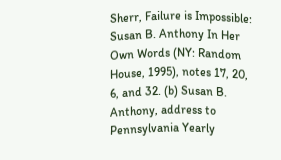Sherr, Failure is Impossible: Susan B. Anthony In Her Own Words (NY: Random House, 1995), notes 17, 20, 6, and 32. (b) Susan B. Anthony, address to Pennsylvania Yearly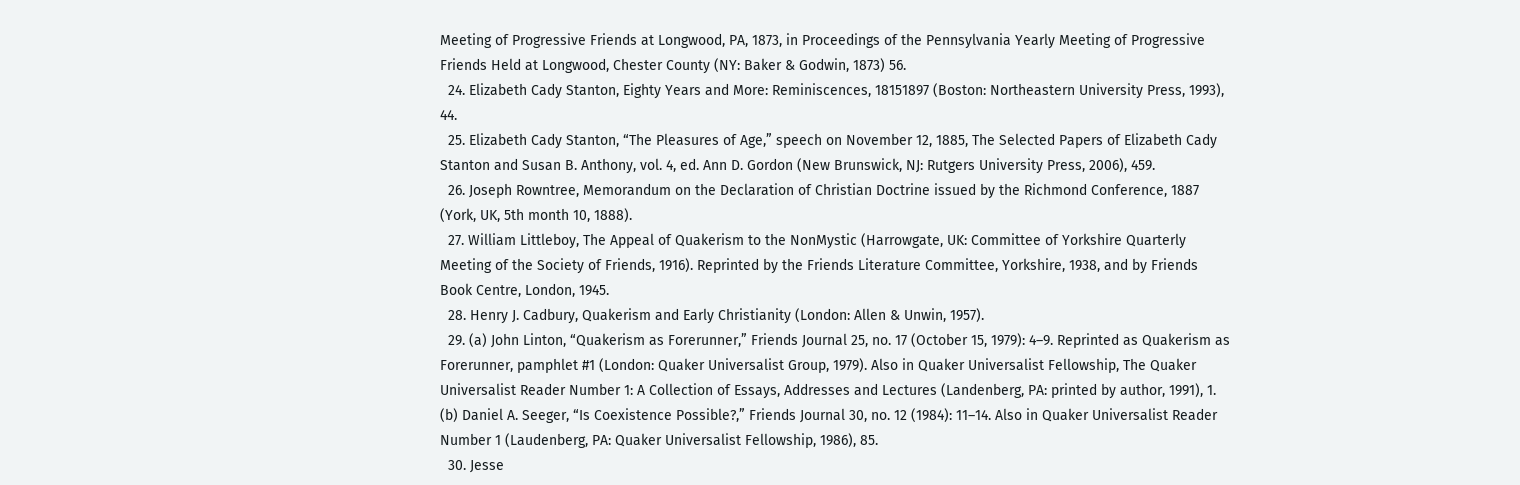Meeting of Progressive Friends at Longwood, PA, 1873, in Proceedings of the Pennsylvania Yearly Meeting of Progressive Friends Held at Longwood, Chester County (NY: Baker & Godwin, 1873) 56.
  24. Elizabeth Cady Stanton, Eighty Years and More: Reminiscences, 18151897 (Boston: Northeastern University Press, 1993), 44.
  25. Elizabeth Cady Stanton, “The Pleasures of Age,” speech on November 12, 1885, The Selected Papers of Elizabeth Cady Stanton and Susan B. Anthony, vol. 4, ed. Ann D. Gordon (New Brunswick, NJ: Rutgers University Press, 2006), 459.
  26. Joseph Rowntree, Memorandum on the Declaration of Christian Doctrine issued by the Richmond Conference, 1887 (York, UK, 5th month 10, 1888).
  27. William Littleboy, The Appeal of Quakerism to the NonMystic (Harrowgate, UK: Committee of Yorkshire Quarterly Meeting of the Society of Friends, 1916). Reprinted by the Friends Literature Committee, Yorkshire, 1938, and by Friends Book Centre, London, 1945.
  28. Henry J. Cadbury, Quakerism and Early Christianity (London: Allen & Unwin, 1957).
  29. (a) John Linton, “Quakerism as Forerunner,” Friends Journal 25, no. 17 (October 15, 1979): 4–9. Reprinted as Quakerism as Forerunner, pamphlet #1 (London: Quaker Universalist Group, 1979). Also in Quaker Universalist Fellowship, The Quaker Universalist Reader Number 1: A Collection of Essays, Addresses and Lectures (Landenberg, PA: printed by author, 1991), 1. (b) Daniel A. Seeger, “Is Coexistence Possible?,” Friends Journal 30, no. 12 (1984): 11–14. Also in Quaker Universalist Reader Number 1 (Laudenberg, PA: Quaker Universalist Fellowship, 1986), 85.
  30. Jesse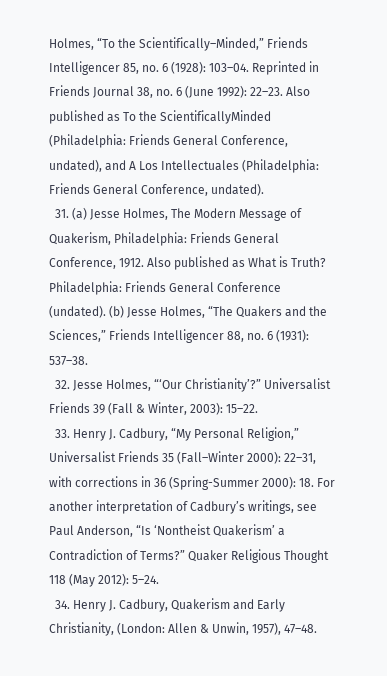Holmes, “To the Scientifically–Minded,” Friends Intelligencer 85, no. 6 (1928): 103–04. Reprinted in Friends Journal 38, no. 6 (June 1992): 22–23. Also published as To the ScientificallyMinded (Philadelphia: Friends General Conference, undated), and A Los Intellectuales (Philadelphia: Friends General Conference, undated).
  31. (a) Jesse Holmes, The Modern Message of Quakerism, Philadelphia: Friends General Conference, 1912. Also published as What is Truth? Philadelphia: Friends General Conference (undated). (b) Jesse Holmes, “The Quakers and the Sciences,” Friends Intelligencer 88, no. 6 (1931): 537–38.
  32. Jesse Holmes, “‘Our Christianity’?” Universalist Friends 39 (Fall & Winter, 2003): 15–22.
  33. Henry J. Cadbury, “My Personal Religion,” Universalist Friends 35 (Fall–Winter 2000): 22–31, with corrections in 36 (Spring-Summer 2000): 18. For another interpretation of Cadbury’s writings, see Paul Anderson, “Is ‘Nontheist Quakerism’ a Contradiction of Terms?” Quaker Religious Thought 118 (May 2012): 5–24.
  34. Henry J. Cadbury, Quakerism and Early Christianity, (London: Allen & Unwin, 1957), 47–48.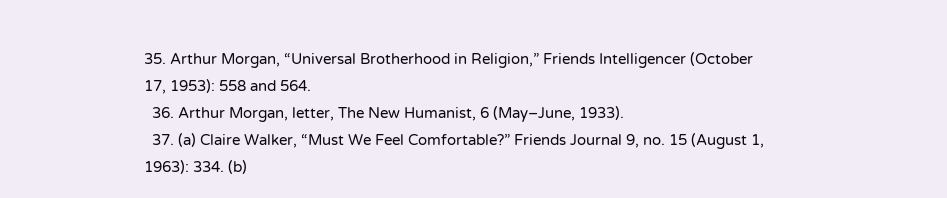35. Arthur Morgan, “Universal Brotherhood in Religion,” Friends Intelligencer (October 17, 1953): 558 and 564.
  36. Arthur Morgan, letter, The New Humanist, 6 (May–June, 1933).
  37. (a) Claire Walker, “Must We Feel Comfortable?” Friends Journal 9, no. 15 (August 1, 1963): 334. (b)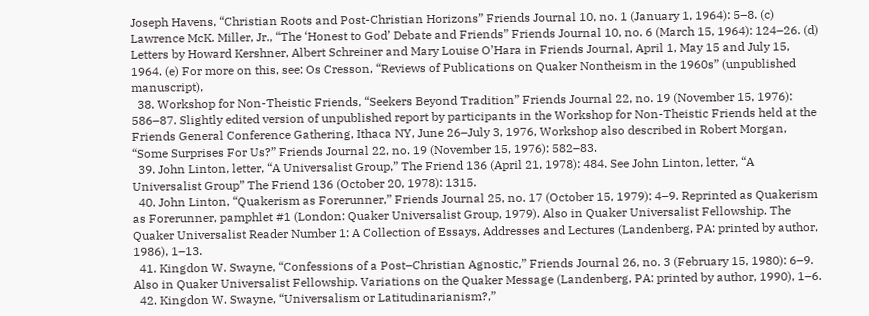Joseph Havens, “Christian Roots and Post-Christian Horizons” Friends Journal 10, no. 1 (January 1, 1964): 5–8. (c) Lawrence McK. Miller, Jr., “The ‘Honest to God’ Debate and Friends” Friends Journal 10, no. 6 (March 15, 1964): 124–26. (d) Letters by Howard Kershner, Albert Schreiner and Mary Louise O’Hara in Friends Journal, April 1, May 15 and July 15, 1964. (e) For more on this, see: Os Cresson, “Reviews of Publications on Quaker Nontheism in the 1960s” (unpublished manuscript),
  38. Workshop for Non-Theistic Friends, “Seekers Beyond Tradition” Friends Journal 22, no. 19 (November 15, 1976): 586–87. Slightly edited version of unpublished report by participants in the Workshop for Non-Theistic Friends held at the Friends General Conference Gathering, Ithaca NY, June 26–July 3, 1976, Workshop also described in Robert Morgan, “Some Surprises For Us?” Friends Journal 22, no. 19 (November 15, 1976): 582–83.
  39. John Linton, letter, “A Universalist Group,” The Friend 136 (April 21, 1978): 484. See John Linton, letter, “A Universalist Group” The Friend 136 (October 20, 1978): 1315.
  40. John Linton, “Quakerism as Forerunner,” Friends Journal 25, no. 17 (October 15, 1979): 4–9. Reprinted as Quakerism as Forerunner, pamphlet #1 (London: Quaker Universalist Group, 1979). Also in Quaker Universalist Fellowship. The Quaker Universalist Reader Number 1: A Collection of Essays, Addresses and Lectures (Landenberg, PA: printed by author, 1986), 1–13.
  41. Kingdon W. Swayne, “Confessions of a Post–Christian Agnostic,” Friends Journal 26, no. 3 (February 15, 1980): 6–9. Also in Quaker Universalist Fellowship. Variations on the Quaker Message (Landenberg, PA: printed by author, 1990), 1–6.
  42. Kingdon W. Swayne, “Universalism or Latitudinarianism?,”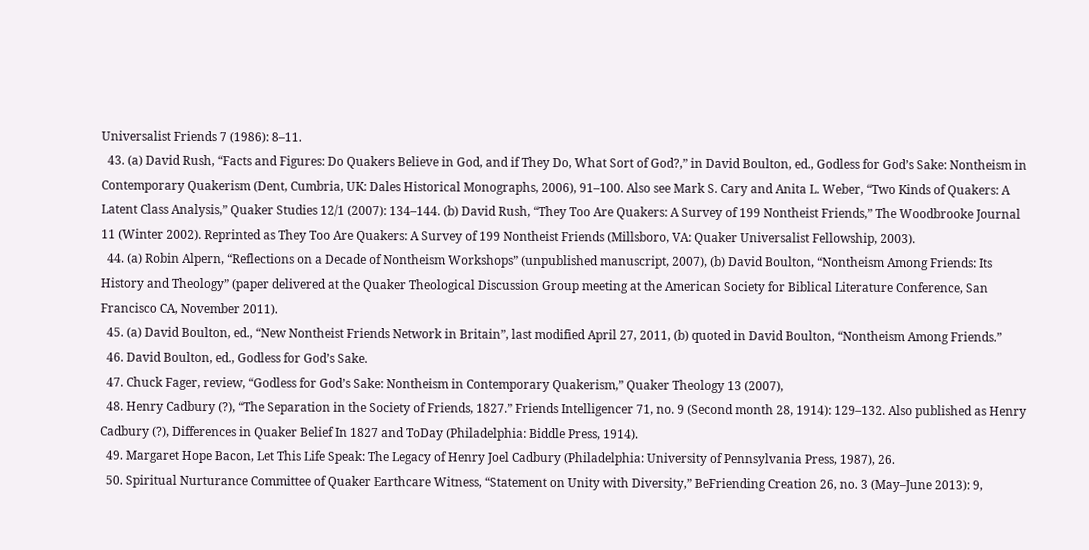Universalist Friends 7 (1986): 8–11.
  43. (a) David Rush, “Facts and Figures: Do Quakers Believe in God, and if They Do, What Sort of God?,” in David Boulton, ed., Godless for God’s Sake: Nontheism in Contemporary Quakerism (Dent, Cumbria, UK: Dales Historical Monographs, 2006), 91–100. Also see Mark S. Cary and Anita L. Weber, “Two Kinds of Quakers: A Latent Class Analysis,” Quaker Studies 12/1 (2007): 134–144. (b) David Rush, “They Too Are Quakers: A Survey of 199 Nontheist Friends,” The Woodbrooke Journal 11 (Winter 2002). Reprinted as They Too Are Quakers: A Survey of 199 Nontheist Friends (Millsboro, VA: Quaker Universalist Fellowship, 2003).
  44. (a) Robin Alpern, “Reflections on a Decade of Nontheism Workshops” (unpublished manuscript, 2007), (b) David Boulton, “Nontheism Among Friends: Its History and Theology” (paper delivered at the Quaker Theological Discussion Group meeting at the American Society for Biblical Literature Conference, San Francisco CA, November 2011).
  45. (a) David Boulton, ed., “New Nontheist Friends Network in Britain”, last modified April 27, 2011, (b) quoted in David Boulton, “Nontheism Among Friends.”
  46. David Boulton, ed., Godless for God’s Sake.
  47. Chuck Fager, review, “Godless for God’s Sake: Nontheism in Contemporary Quakerism,” Quaker Theology 13 (2007),
  48. Henry Cadbury (?), “The Separation in the Society of Friends, 1827.” Friends Intelligencer 71, no. 9 (Second month 28, 1914): 129–132. Also published as Henry Cadbury (?), Differences in Quaker Belief In 1827 and ToDay (Philadelphia: Biddle Press, 1914).
  49. Margaret Hope Bacon, Let This Life Speak: The Legacy of Henry Joel Cadbury (Philadelphia: University of Pennsylvania Press, 1987), 26.
  50. Spiritual Nurturance Committee of Quaker Earthcare Witness, “Statement on Unity with Diversity,” BeFriending Creation 26, no. 3 (May–June 2013): 9,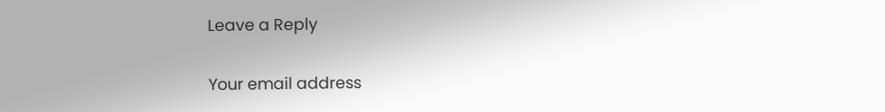Leave a Reply

Your email address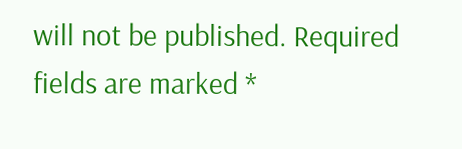will not be published. Required fields are marked *